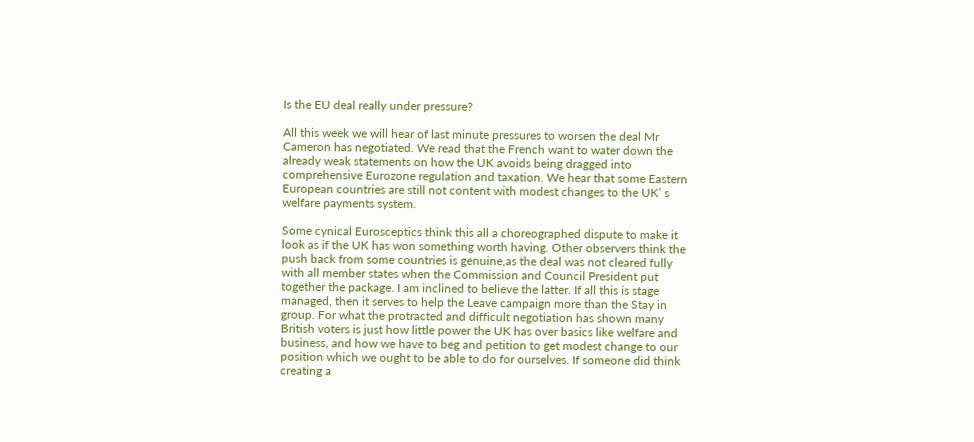Is the EU deal really under pressure?

All this week we will hear of last minute pressures to worsen the deal Mr Cameron has negotiated. We read that the French want to water down the already weak statements on how the UK avoids being dragged into comprehensive Eurozone regulation and taxation. We hear that some Eastern European countries are still not content with modest changes to the UK’ s welfare payments system.

Some cynical Eurosceptics think this all a choreographed dispute to make it look as if the UK has won something worth having. Other observers think the push back from some countries is genuine,as the deal was not cleared fully with all member states when the Commission and Council President put together the package. I am inclined to believe the latter. If all this is stage managed, then it serves to help the Leave campaign more than the Stay in group. For what the protracted and difficult negotiation has shown many British voters is just how little power the UK has over basics like welfare and business, and how we have to beg and petition to get modest change to our position which we ought to be able to do for ourselves. If someone did think creating a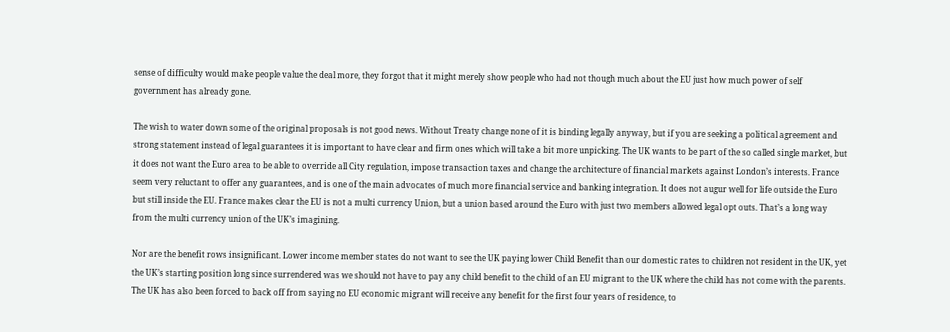sense of difficulty would make people value the deal more, they forgot that it might merely show people who had not though much about the EU just how much power of self government has already gone.

The wish to water down some of the original proposals is not good news. Without Treaty change none of it is binding legally anyway, but if you are seeking a political agreement and strong statement instead of legal guarantees it is important to have clear and firm ones which will take a bit more unpicking. The UK wants to be part of the so called single market, but it does not want the Euro area to be able to override all City regulation, impose transaction taxes and change the architecture of financial markets against London’s interests. France seem very reluctant to offer any guarantees, and is one of the main advocates of much more financial service and banking integration. It does not augur well for life outside the Euro but still inside the EU. France makes clear the EU is not a multi currency Union, but a union based around the Euro with just two members allowed legal opt outs. That’s a long way from the multi currency union of the UK’s imagining.

Nor are the benefit rows insignificant. Lower income member states do not want to see the UK paying lower Child Benefit than our domestic rates to children not resident in the UK, yet the UK’s starting position long since surrendered was we should not have to pay any child benefit to the child of an EU migrant to the UK where the child has not come with the parents. The UK has also been forced to back off from saying no EU economic migrant will receive any benefit for the first four years of residence, to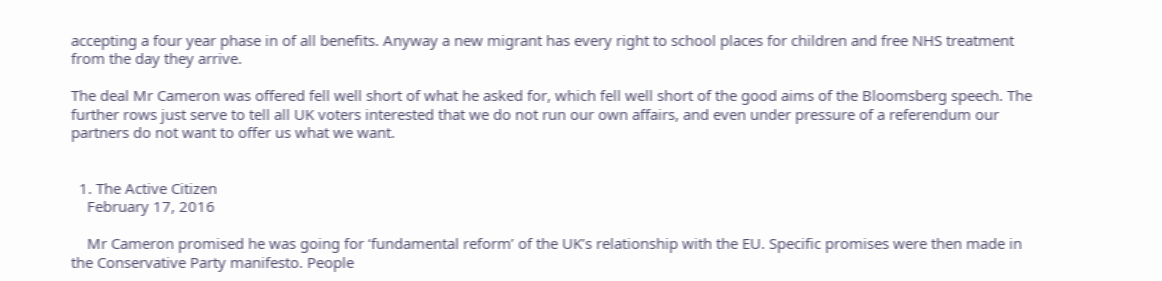accepting a four year phase in of all benefits. Anyway a new migrant has every right to school places for children and free NHS treatment from the day they arrive.

The deal Mr Cameron was offered fell well short of what he asked for, which fell well short of the good aims of the Bloomsberg speech. The further rows just serve to tell all UK voters interested that we do not run our own affairs, and even under pressure of a referendum our partners do not want to offer us what we want.


  1. The Active Citizen
    February 17, 2016

    Mr Cameron promised he was going for ‘fundamental reform’ of the UK’s relationship with the EU. Specific promises were then made in the Conservative Party manifesto. People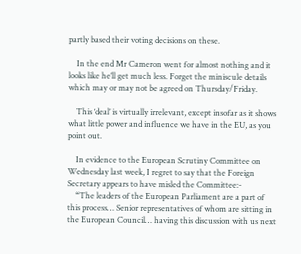partly based their voting decisions on these.

    In the end Mr Cameron went for almost nothing and it looks like he’ll get much less. Forget the miniscule details which may or may not be agreed on Thursday/Friday.

    This ‘deal’ is virtually irrelevant, except insofar as it shows what little power and influence we have in the EU, as you point out.

    In evidence to the European Scrutiny Committee on Wednesday last week, I regret to say that the Foreign Secretary appears to have misled the Committee:-
    “The leaders of the European Parliament are a part of this process… Senior representatives of whom are sitting in the European Council… having this discussion with us next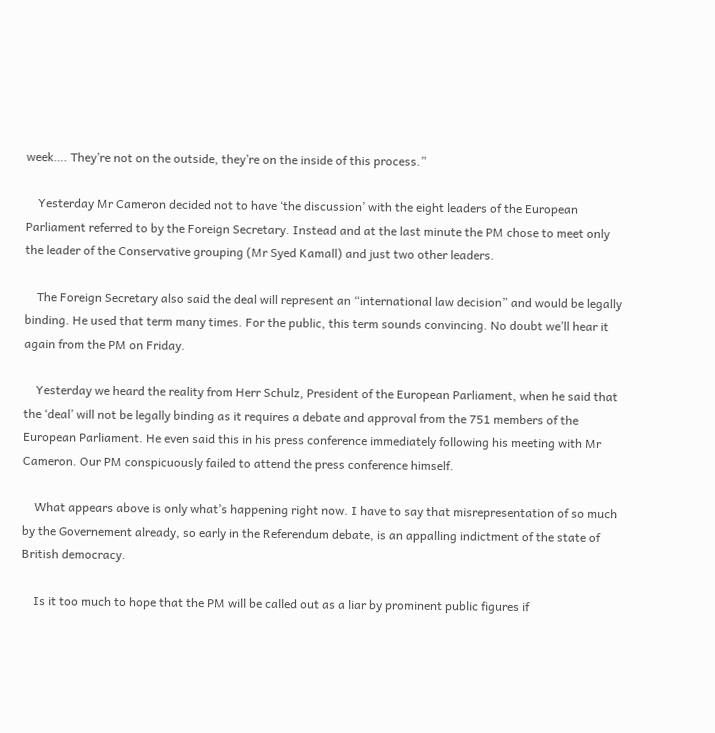week…. They’re not on the outside, they’re on the inside of this process.”

    Yesterday Mr Cameron decided not to have ‘the discussion’ with the eight leaders of the European Parliament referred to by the Foreign Secretary. Instead and at the last minute the PM chose to meet only the leader of the Conservative grouping (Mr Syed Kamall) and just two other leaders.

    The Foreign Secretary also said the deal will represent an “international law decision” and would be legally binding. He used that term many times. For the public, this term sounds convincing. No doubt we’ll hear it again from the PM on Friday.

    Yesterday we heard the reality from Herr Schulz, President of the European Parliament, when he said that the ‘deal’ will not be legally binding as it requires a debate and approval from the 751 members of the European Parliament. He even said this in his press conference immediately following his meeting with Mr Cameron. Our PM conspicuously failed to attend the press conference himself.

    What appears above is only what’s happening right now. I have to say that misrepresentation of so much by the Governement already, so early in the Referendum debate, is an appalling indictment of the state of British democracy.

    Is it too much to hope that the PM will be called out as a liar by prominent public figures if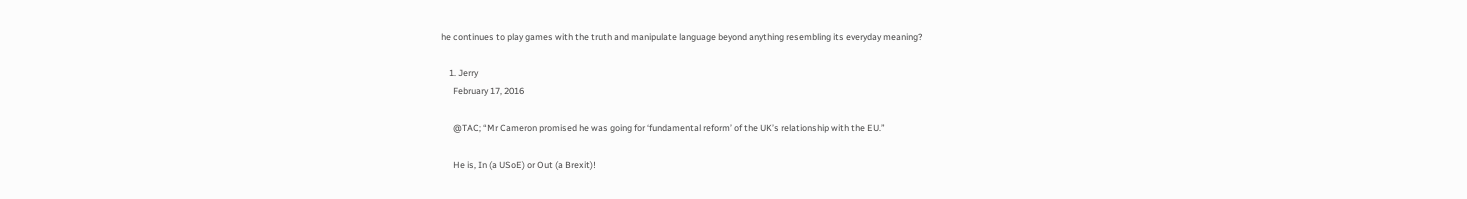he continues to play games with the truth and manipulate language beyond anything resembling its everyday meaning?

    1. Jerry
      February 17, 2016

      @TAC; “Mr Cameron promised he was going for ‘fundamental reform’ of the UK’s relationship with the EU.”

      He is, In (a USoE) or Out (a Brexit)!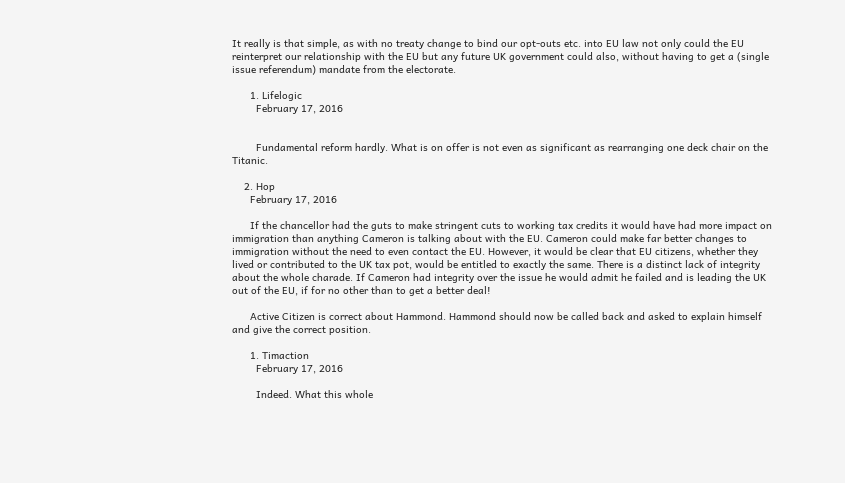It really is that simple, as with no treaty change to bind our opt-outs etc. into EU law not only could the EU reinterpret our relationship with the EU but any future UK government could also, without having to get a (single issue referendum) mandate from the electorate.

      1. Lifelogic
        February 17, 2016


        Fundamental reform hardly. What is on offer is not even as significant as rearranging one deck chair on the Titanic.

    2. Hop
      February 17, 2016

      If the chancellor had the guts to make stringent cuts to working tax credits it would have had more impact on immigration than anything Cameron is talking about with the EU. Cameron could make far better changes to immigration without the need to even contact the EU. However, it would be clear that EU citizens, whether they lived or contributed to the UK tax pot, would be entitled to exactly the same. There is a distinct lack of integrity about the whole charade. If Cameron had integrity over the issue he would admit he failed and is leading the UK out of the EU, if for no other than to get a better deal!

      Active Citizen is correct about Hammond. Hammond should now be called back and asked to explain himself and give the correct position.

      1. Timaction
        February 17, 2016

        Indeed. What this whole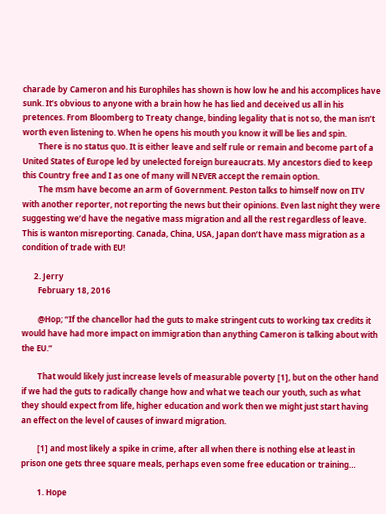charade by Cameron and his Europhiles has shown is how low he and his accomplices have sunk. It’s obvious to anyone with a brain how he has lied and deceived us all in his pretences. From Bloomberg to Treaty change, binding legality that is not so, the man isn’t worth even listening to. When he opens his mouth you know it will be lies and spin.
        There is no status quo. It is either leave and self rule or remain and become part of a United States of Europe led by unelected foreign bureaucrats. My ancestors died to keep this Country free and I as one of many will NEVER accept the remain option.
        The msm have become an arm of Government. Peston talks to himself now on ITV with another reporter, not reporting the news but their opinions. Even last night they were suggesting we’d have the negative mass migration and all the rest regardless of leave. This is wanton misreporting. Canada, China, USA, Japan don’t have mass migration as a condition of trade with EU!

      2. Jerry
        February 18, 2016

        @Hop; “If the chancellor had the guts to make stringent cuts to working tax credits it would have had more impact on immigration than anything Cameron is talking about with the EU.”

        That would likely just increase levels of measurable poverty [1], but on the other hand if we had the guts to radically change how and what we teach our youth, such as what they should expect from life, higher education and work then we might just start having an effect on the level of causes of inward migration.

        [1] and most likely a spike in crime, after all when there is nothing else at least in prison one gets three square meals, perhaps even some free education or training…

        1. Hope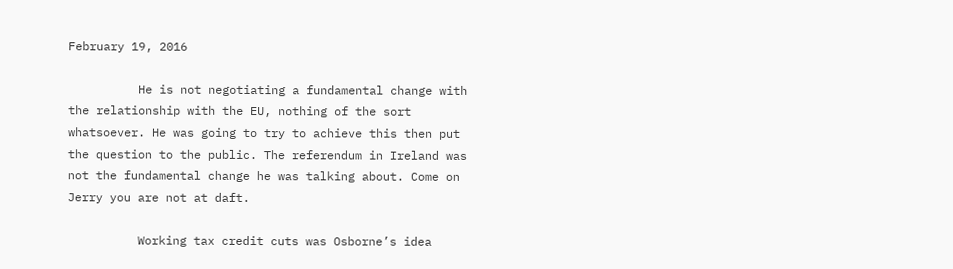February 19, 2016

          He is not negotiating a fundamental change with the relationship with the EU, nothing of the sort whatsoever. He was going to try to achieve this then put the question to the public. The referendum in Ireland was not the fundamental change he was talking about. Come on Jerry you are not at daft.

          Working tax credit cuts was Osborne’s idea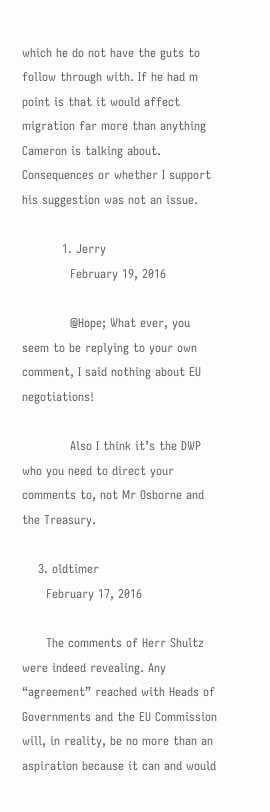which he do not have the guts to follow through with. If he had m point is that it would affect migration far more than anything Cameron is talking about. Consequences or whether I support his suggestion was not an issue.

          1. Jerry
            February 19, 2016

            @Hope; What ever, you seem to be replying to your own comment, I said nothing about EU negotiations!

            Also I think it’s the DWP who you need to direct your comments to, not Mr Osborne and the Treasury.

    3. oldtimer
      February 17, 2016

      The comments of Herr Shultz were indeed revealing. Any “agreement” reached with Heads of Governments and the EU Commission will, in reality, be no more than an aspiration because it can and would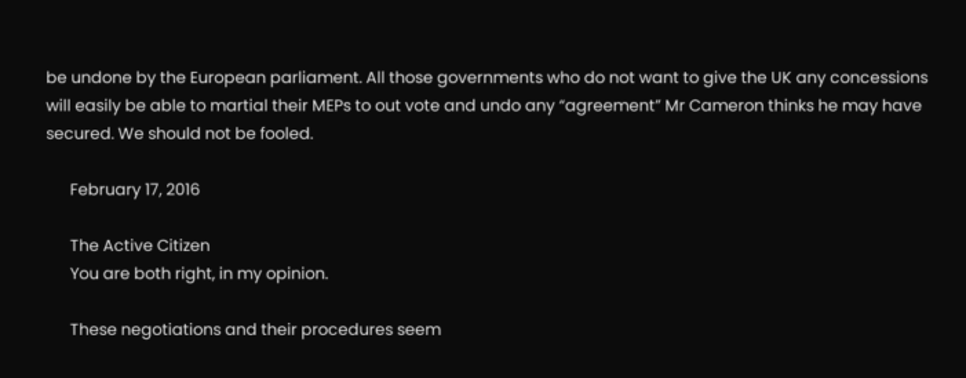be undone by the European parliament. All those governments who do not want to give the UK any concessions will easily be able to martial their MEPs to out vote and undo any “agreement” Mr Cameron thinks he may have secured. We should not be fooled.

      February 17, 2016

      The Active Citizen
      You are both right, in my opinion.

      These negotiations and their procedures seem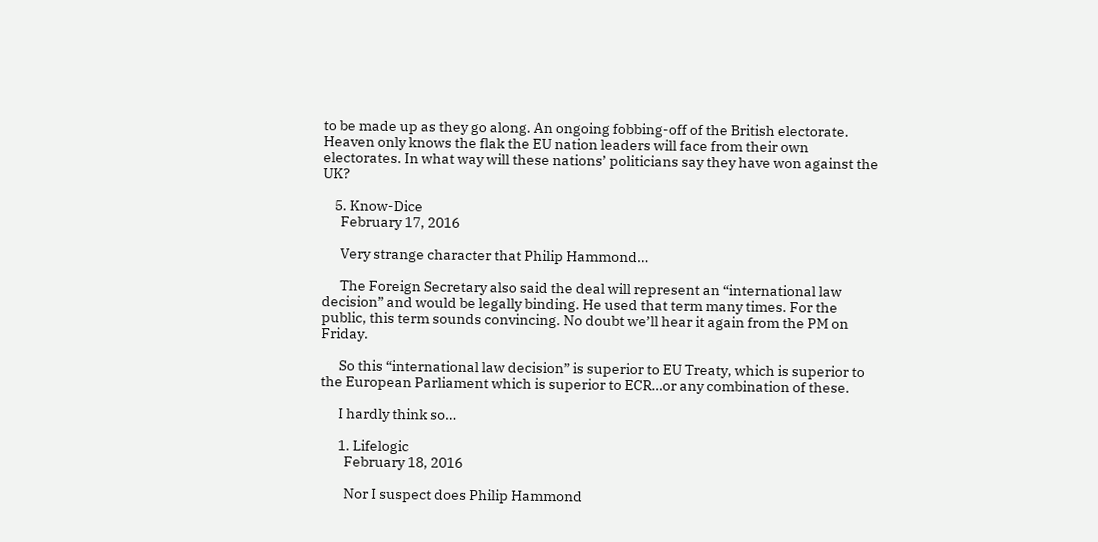to be made up as they go along. An ongoing fobbing-off of the British electorate. Heaven only knows the flak the EU nation leaders will face from their own electorates. In what way will these nations’ politicians say they have won against the UK?

    5. Know-Dice
      February 17, 2016

      Very strange character that Philip Hammond…

      The Foreign Secretary also said the deal will represent an “international law decision” and would be legally binding. He used that term many times. For the public, this term sounds convincing. No doubt we’ll hear it again from the PM on Friday.

      So this “international law decision” is superior to EU Treaty, which is superior to the European Parliament which is superior to ECR…or any combination of these.

      I hardly think so…

      1. Lifelogic
        February 18, 2016

        Nor I suspect does Philip Hammond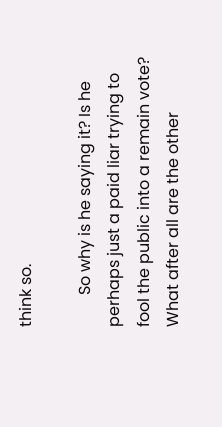think so.

        So why is he saying it? Is he perhaps just a paid liar trying to fool the public into a remain vote? What after all are the other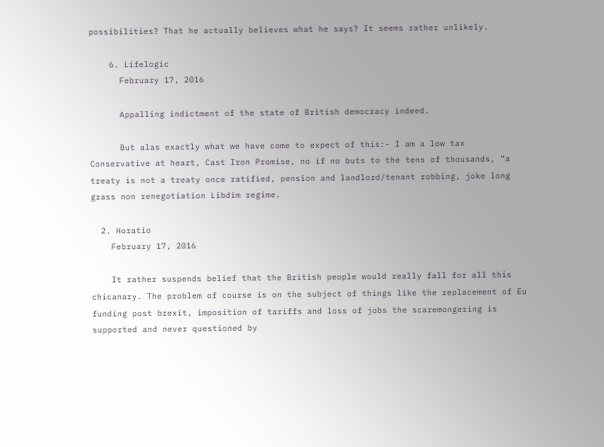possibilities? That he actually believes what he says? It seems rather unlikely.

    6. Lifelogic
      February 17, 2016

      Appalling indictment of the state of British democracy indeed.

      But alas exactly what we have come to expect of this:- I am a low tax Conservative at heart, Cast Iron Promise, no if no buts to the tens of thousands, “a treaty is not a treaty once ratified, pension and landlord/tenant robbing, joke long grass non renegotiation Libdim regime.

  2. Horatio
    February 17, 2016

    It rather suspends belief that the British people would really fall for all this chicanary. The problem of course is on the subject of things like the replacement of Eu funding post brexit, imposition of tariffs and loss of jobs the scaremongering is supported and never questioned by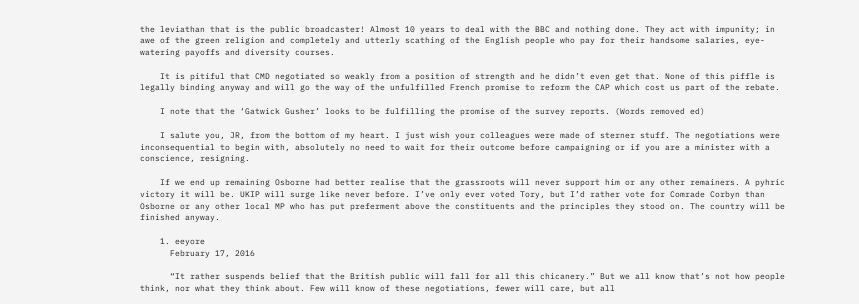the leviathan that is the public broadcaster! Almost 10 years to deal with the BBC and nothing done. They act with impunity; in awe of the green religion and completely and utterly scathing of the English people who pay for their handsome salaries, eye- watering payoffs and diversity courses.

    It is pitiful that CMD negotiated so weakly from a position of strength and he didn’t even get that. None of this piffle is legally binding anyway and will go the way of the unfulfilled French promise to reform the CAP which cost us part of the rebate.

    I note that the ‘Gatwick Gusher’ looks to be fulfilling the promise of the survey reports. (Words removed ed)

    I salute you, JR, from the bottom of my heart. I just wish your colleagues were made of sterner stuff. The negotiations were inconsequential to begin with, absolutely no need to wait for their outcome before campaigning or if you are a minister with a conscience, resigning.

    If we end up remaining Osborne had better realise that the grassroots will never support him or any other remainers. A pyhric victory it will be. UKIP will surge like never before. I’ve only ever voted Tory, but I’d rather vote for Comrade Corbyn than Osborne or any other local MP who has put preferment above the constituents and the principles they stood on. The country will be finished anyway.

    1. eeyore
      February 17, 2016

      “It rather suspends belief that the British public will fall for all this chicanery.” But we all know that’s not how people think, nor what they think about. Few will know of these negotiations, fewer will care, but all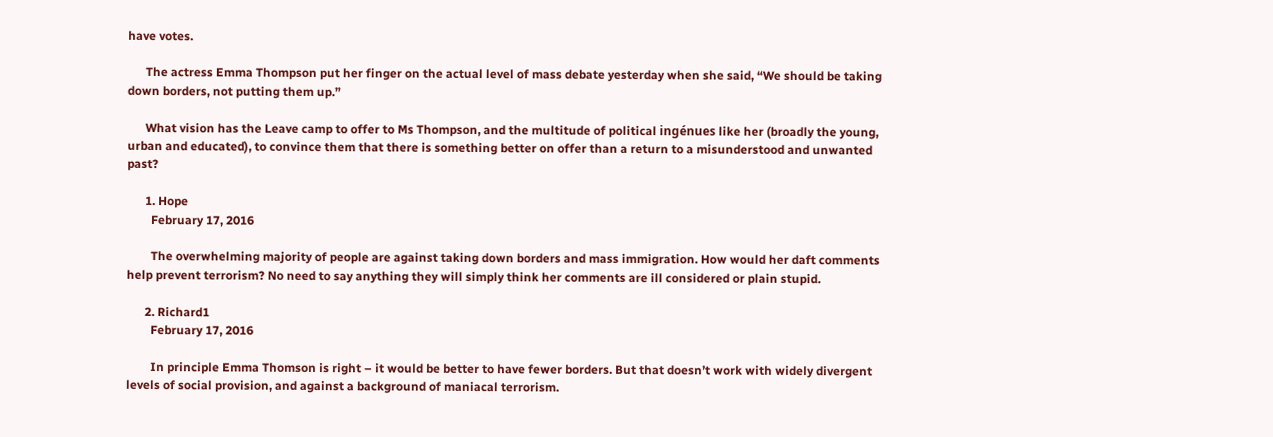have votes.

      The actress Emma Thompson put her finger on the actual level of mass debate yesterday when she said, “We should be taking down borders, not putting them up.”

      What vision has the Leave camp to offer to Ms Thompson, and the multitude of political ingénues like her (broadly the young, urban and educated), to convince them that there is something better on offer than a return to a misunderstood and unwanted past?

      1. Hope
        February 17, 2016

        The overwhelming majority of people are against taking down borders and mass immigration. How would her daft comments help prevent terrorism? No need to say anything they will simply think her comments are ill considered or plain stupid.

      2. Richard1
        February 17, 2016

        In principle Emma Thomson is right – it would be better to have fewer borders. But that doesn’t work with widely divergent levels of social provision, and against a background of maniacal terrorism.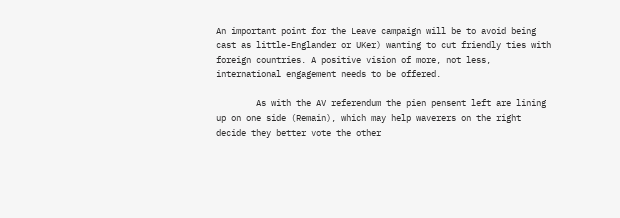An important point for the Leave campaign will be to avoid being cast as little-Englander or UKer) wanting to cut friendly ties with foreign countries. A positive vision of more, not less, international engagement needs to be offered.

        As with the AV referendum the pien pensent left are lining up on one side (Remain), which may help waverers on the right decide they better vote the other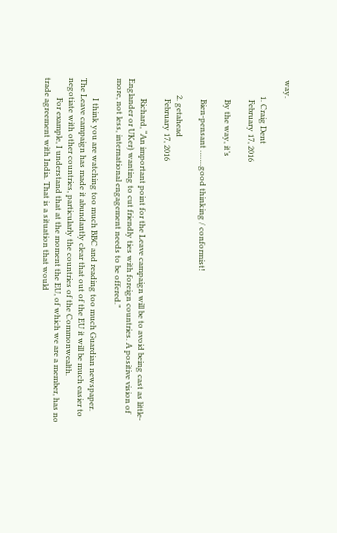way.

        1. Craig Dent
          February 17, 2016

          By the way, it’s

          Bien-pensant …….good thinking / conformist!

        2. getahead
          February 17, 2016

          Richard, “An important point for the Leave campaign will be to avoid being cast as little-Englander or UKer) wanting to cut friendly ties with foreign countries. A positive vision of more, not less, international engagement needs to be offered.”

          I think you are watching too much BBC and reading too much Guardian newspaper. The Leave campaign has made it abundantly clear that out of the EU it will be much easier to negotiate with other countries, particularly the countries of the Commonwealth.
          For example, I understand that at the moment the EU, of which we are a member, has no trade agreement with India. That is a situation that would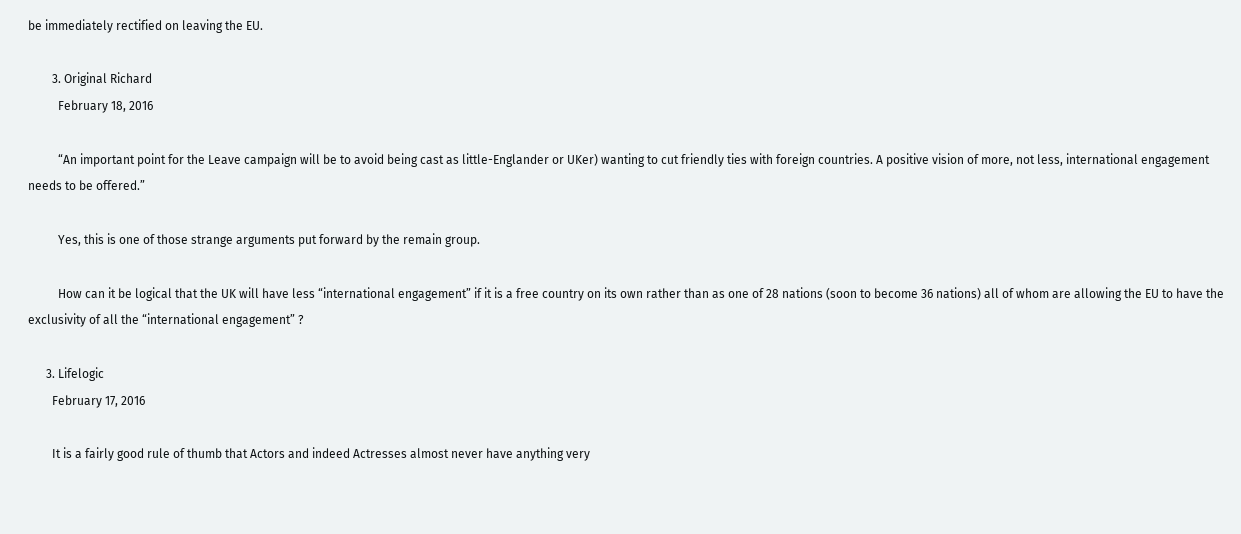be immediately rectified on leaving the EU.

        3. Original Richard
          February 18, 2016

          “An important point for the Leave campaign will be to avoid being cast as little-Englander or UKer) wanting to cut friendly ties with foreign countries. A positive vision of more, not less, international engagement needs to be offered.”

          Yes, this is one of those strange arguments put forward by the remain group.

          How can it be logical that the UK will have less “international engagement” if it is a free country on its own rather than as one of 28 nations (soon to become 36 nations) all of whom are allowing the EU to have the exclusivity of all the “international engagement” ?

      3. Lifelogic
        February 17, 2016

        It is a fairly good rule of thumb that Actors and indeed Actresses almost never have anything very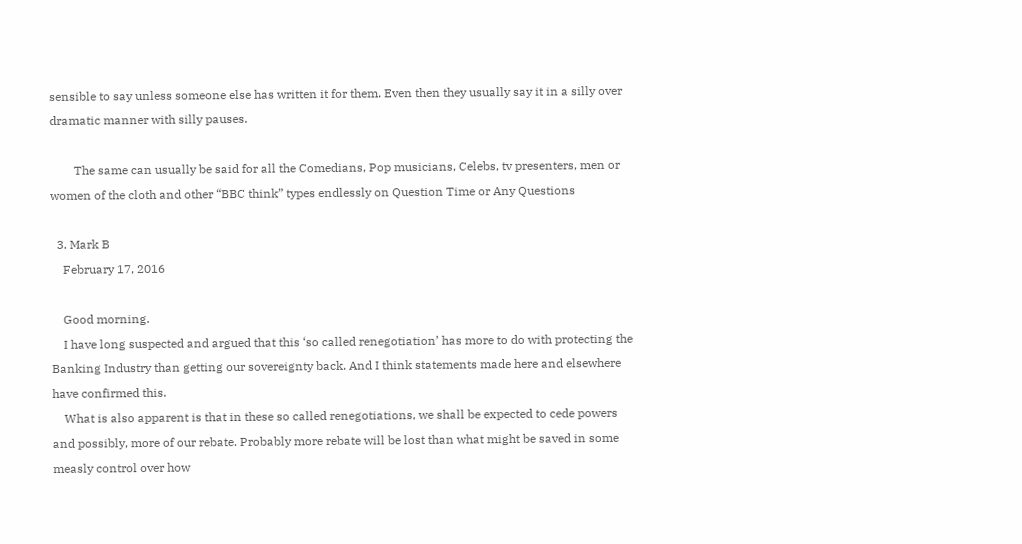sensible to say unless someone else has written it for them. Even then they usually say it in a silly over dramatic manner with silly pauses.

        The same can usually be said for all the Comedians, Pop musicians, Celebs, tv presenters, men or women of the cloth and other “BBC think” types endlessly on Question Time or Any Questions

  3. Mark B
    February 17, 2016

    Good morning.
    I have long suspected and argued that this ‘so called renegotiation’ has more to do with protecting the Banking Industry than getting our sovereignty back. And I think statements made here and elsewhere have confirmed this.
    What is also apparent is that in these so called renegotiations, we shall be expected to cede powers and possibly, more of our rebate. Probably more rebate will be lost than what might be saved in some measly control over how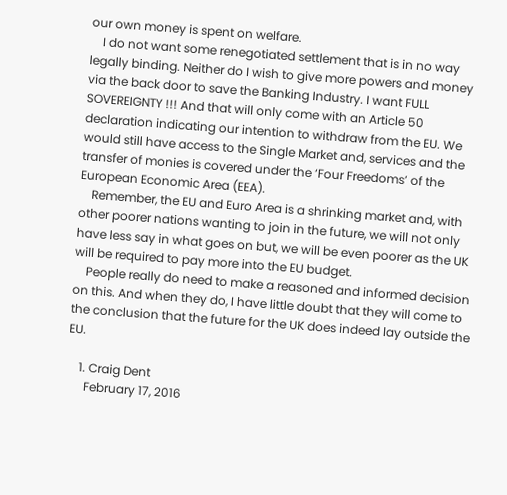our own money is spent on welfare.
    I do not want some renegotiated settlement that is in no way legally binding. Neither do I wish to give more powers and money via the back door to save the Banking Industry. I want FULL SOVEREIGNTY !!! And that will only come with an Article 50 declaration indicating our intention to withdraw from the EU. We would still have access to the Single Market and, services and the transfer of monies is covered under the ‘Four Freedoms’ of the European Economic Area (EEA).
    Remember, the EU and Euro Area is a shrinking market and, with other poorer nations wanting to join in the future, we will not only have less say in what goes on but, we will be even poorer as the UK will be required to pay more into the EU budget.
    People really do need to make a reasoned and informed decision on this. And when they do, I have little doubt that they will come to the conclusion that the future for the UK does indeed lay outside the EU.

    1. Craig Dent
      February 17, 2016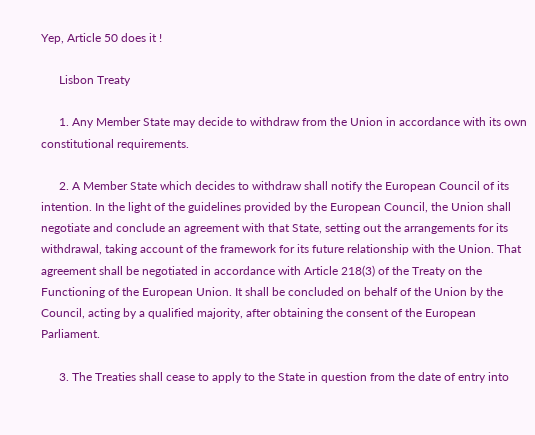Yep, Article 50 does it !

      Lisbon Treaty

      1. Any Member State may decide to withdraw from the Union in accordance with its own constitutional requirements.

      2. A Member State which decides to withdraw shall notify the European Council of its intention. In the light of the guidelines provided by the European Council, the Union shall negotiate and conclude an agreement with that State, setting out the arrangements for its withdrawal, taking account of the framework for its future relationship with the Union. That agreement shall be negotiated in accordance with Article 218(3) of the Treaty on the Functioning of the European Union. It shall be concluded on behalf of the Union by the Council, acting by a qualified majority, after obtaining the consent of the European Parliament.

      3. The Treaties shall cease to apply to the State in question from the date of entry into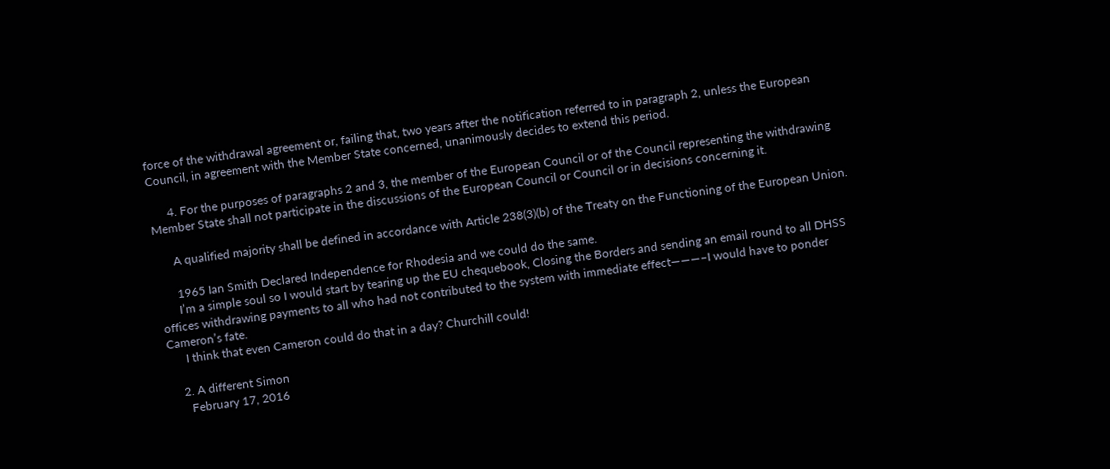force of the withdrawal agreement or, failing that, two years after the notification referred to in paragraph 2, unless the European Council, in agreement with the Member State concerned, unanimously decides to extend this period.

      4. For the purposes of paragraphs 2 and 3, the member of the European Council or of the Council representing the withdrawing Member State shall not participate in the discussions of the European Council or Council or in decisions concerning it.

      A qualified majority shall be defined in accordance with Article 238(3)(b) of the Treaty on the Functioning of the European Union.

      1965 Ian Smith Declared Independence for Rhodesia and we could do the same.
      I’m a simple soul so I would start by tearing up the EU chequebook, Closing the Borders and sending an email round to all DHSS offices withdrawing payments to all who had not contributed to the system with immediate effect———–I would have to ponder Cameron’s fate.
      I think that even Cameron could do that in a day? Churchill could!

    2. A different Simon
      February 17, 2016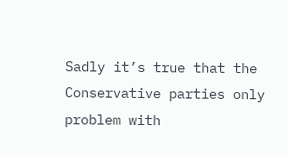Sadly it’s true that the Conservative parties only problem with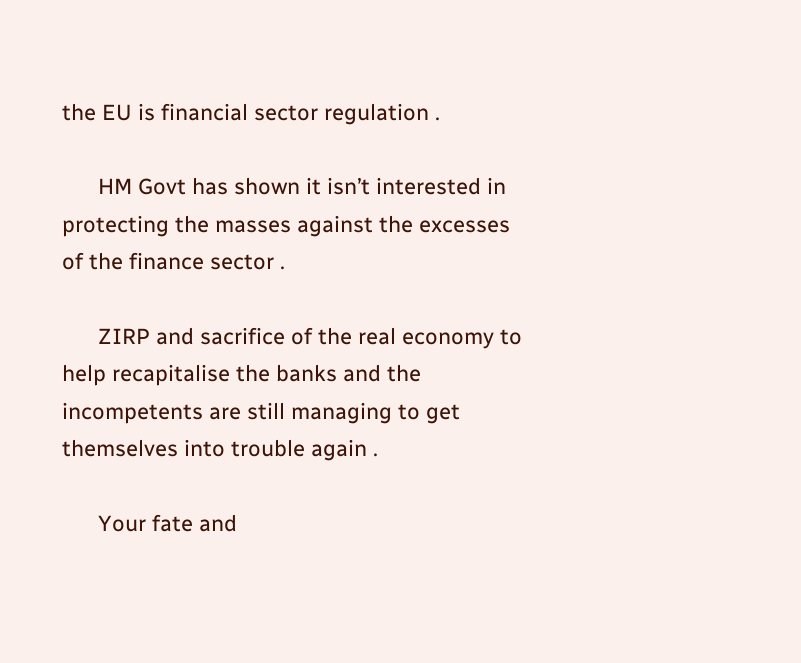the EU is financial sector regulation .

      HM Govt has shown it isn’t interested in protecting the masses against the excesses of the finance sector .

      ZIRP and sacrifice of the real economy to help recapitalise the banks and the incompetents are still managing to get themselves into trouble again .

      Your fate and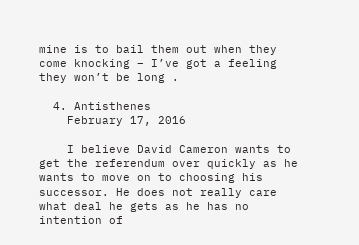mine is to bail them out when they come knocking – I’ve got a feeling they won’t be long .

  4. Antisthenes
    February 17, 2016

    I believe David Cameron wants to get the referendum over quickly as he wants to move on to choosing his successor. He does not really care what deal he gets as he has no intention of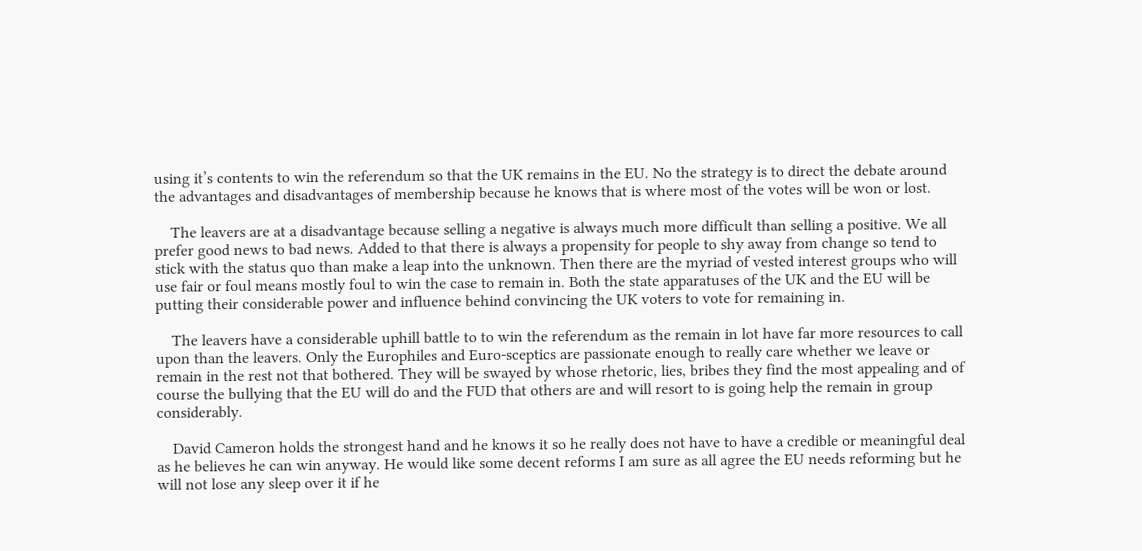using it’s contents to win the referendum so that the UK remains in the EU. No the strategy is to direct the debate around the advantages and disadvantages of membership because he knows that is where most of the votes will be won or lost.

    The leavers are at a disadvantage because selling a negative is always much more difficult than selling a positive. We all prefer good news to bad news. Added to that there is always a propensity for people to shy away from change so tend to stick with the status quo than make a leap into the unknown. Then there are the myriad of vested interest groups who will use fair or foul means mostly foul to win the case to remain in. Both the state apparatuses of the UK and the EU will be putting their considerable power and influence behind convincing the UK voters to vote for remaining in.

    The leavers have a considerable uphill battle to to win the referendum as the remain in lot have far more resources to call upon than the leavers. Only the Europhiles and Euro-sceptics are passionate enough to really care whether we leave or remain in the rest not that bothered. They will be swayed by whose rhetoric, lies, bribes they find the most appealing and of course the bullying that the EU will do and the FUD that others are and will resort to is going help the remain in group considerably.

    David Cameron holds the strongest hand and he knows it so he really does not have to have a credible or meaningful deal as he believes he can win anyway. He would like some decent reforms I am sure as all agree the EU needs reforming but he will not lose any sleep over it if he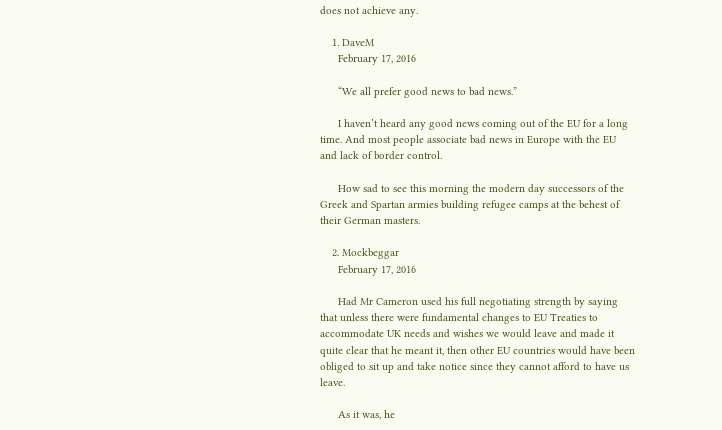does not achieve any.

    1. DaveM
      February 17, 2016

      “We all prefer good news to bad news.”

      I haven’t heard any good news coming out of the EU for a long time. And most people associate bad news in Europe with the EU and lack of border control.

      How sad to see this morning the modern day successors of the Greek and Spartan armies building refugee camps at the behest of their German masters.

    2. Mockbeggar
      February 17, 2016

      Had Mr Cameron used his full negotiating strength by saying that unless there were fundamental changes to EU Treaties to accommodate UK needs and wishes we would leave and made it quite clear that he meant it, then other EU countries would have been obliged to sit up and take notice since they cannot afford to have us leave.

      As it was, he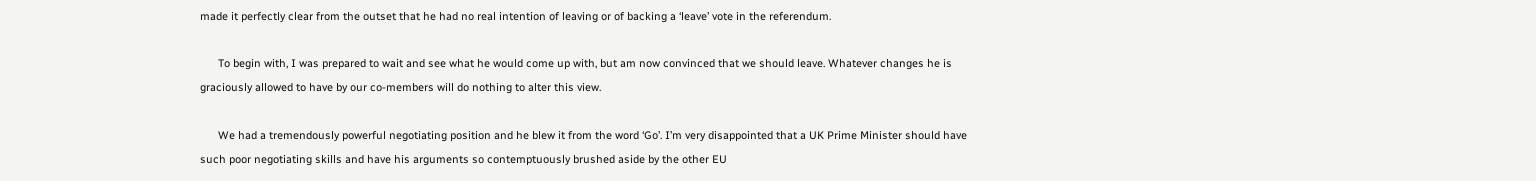made it perfectly clear from the outset that he had no real intention of leaving or of backing a ‘leave’ vote in the referendum.

      To begin with, I was prepared to wait and see what he would come up with, but am now convinced that we should leave. Whatever changes he is graciously allowed to have by our co-members will do nothing to alter this view.

      We had a tremendously powerful negotiating position and he blew it from the word ‘Go’. I’m very disappointed that a UK Prime Minister should have such poor negotiating skills and have his arguments so contemptuously brushed aside by the other EU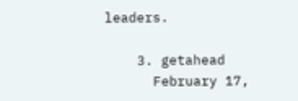leaders.

    3. getahead
      February 17,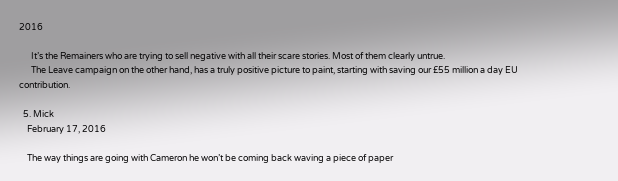2016

      It’s the Remainers who are trying to sell negative with all their scare stories. Most of them clearly untrue.
      The Leave campaign on the other hand, has a truly positive picture to paint, starting with saving our £55 million a day EU contribution.

  5. Mick
    February 17, 2016

    The way things are going with Cameron he won’t be coming back waving a piece of paper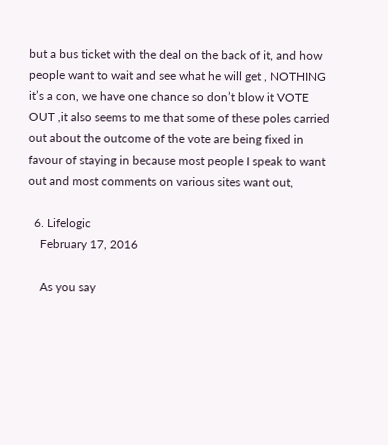but a bus ticket with the deal on the back of it, and how people want to wait and see what he will get , NOTHING it’s a con, we have one chance so don’t blow it VOTE OUT ,it also seems to me that some of these poles carried out about the outcome of the vote are being fixed in favour of staying in because most people I speak to want out and most comments on various sites want out,

  6. Lifelogic
    February 17, 2016

    As you say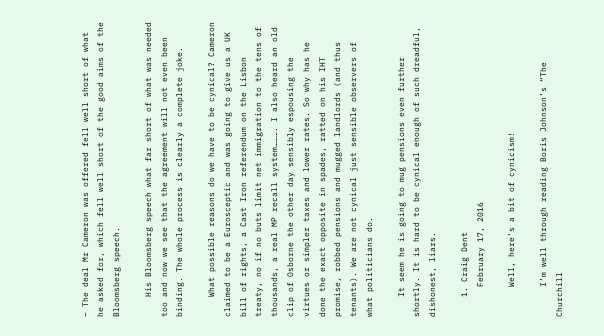– The deal Mr Cameron was offered fell well short of what he asked for, which fell well short of the good aims of the Bloomsberg speech.

    His Bloomsberg speech what far short of what was needed too and now we see that the agreement will not even been binding. The whole process is clearly a complete joke.

    What possible reasons do we have to be cynical? Cameron claimed to be a Eurosceptic and was going to give us a UK bill of rights, a Cast Iron referendum on the Lisbon treaty, no if no buts limit net immigration to the tens of thousands, a real MP recall system………. I also heard an old clip of Osborne the other day sensibly espousing the virtues or simpler taxes and lower rates. So why has he done the exact opposite in spades, ratted on his IHT promise, robbed pensions and mugged landlords (and thus tenants). We are not cynical just sensible observers of what politicians do.

    It seem he is going to mug pensions even further shortly. It is hard to be cynical enough of such dreadful, dishonest, liars.

    1. Craig Dent
      February 17, 2016

      Well, here’s a bit of cynicism!

      I’m well through reading Boris Johnson’s “The Churchill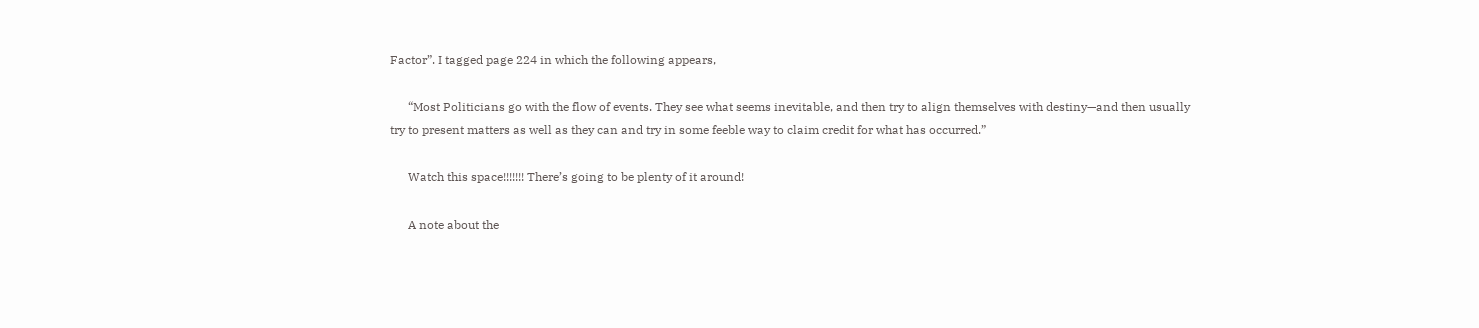Factor”. I tagged page 224 in which the following appears,

      “Most Politicians go with the flow of events. They see what seems inevitable, and then try to align themselves with destiny—and then usually try to present matters as well as they can and try in some feeble way to claim credit for what has occurred.”

      Watch this space!!!!!!! There’s going to be plenty of it around!

      A note about the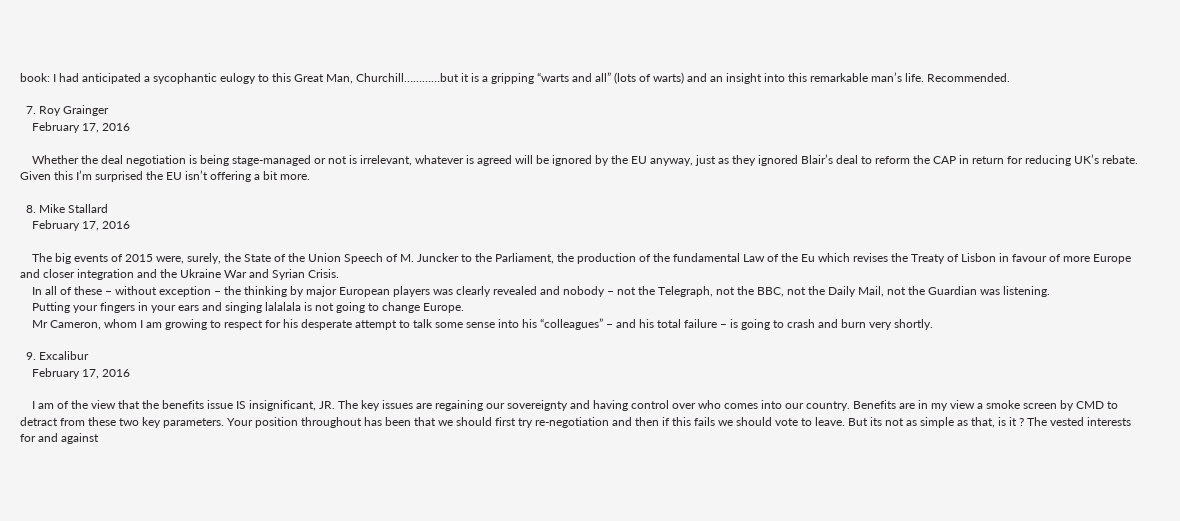book: I had anticipated a sycophantic eulogy to this Great Man, Churchill…………but it is a gripping “warts and all” (lots of warts) and an insight into this remarkable man’s life. Recommended.

  7. Roy Grainger
    February 17, 2016

    Whether the deal negotiation is being stage-managed or not is irrelevant, whatever is agreed will be ignored by the EU anyway, just as they ignored Blair’s deal to reform the CAP in return for reducing UK’s rebate. Given this I’m surprised the EU isn’t offering a bit more.

  8. Mike Stallard
    February 17, 2016

    The big events of 2015 were, surely, the State of the Union Speech of M. Juncker to the Parliament, the production of the fundamental Law of the Eu which revises the Treaty of Lisbon in favour of more Europe and closer integration and the Ukraine War and Syrian Crisis.
    In all of these – without exception – the thinking by major European players was clearly revealed and nobody – not the Telegraph, not the BBC, not the Daily Mail, not the Guardian was listening.
    Putting your fingers in your ears and singing lalalala is not going to change Europe.
    Mr Cameron, whom I am growing to respect for his desperate attempt to talk some sense into his “colleagues” – and his total failure – is going to crash and burn very shortly.

  9. Excalibur
    February 17, 2016

    I am of the view that the benefits issue IS insignificant, JR. The key issues are regaining our sovereignty and having control over who comes into our country. Benefits are in my view a smoke screen by CMD to detract from these two key parameters. Your position throughout has been that we should first try re-negotiation and then if this fails we should vote to leave. But its not as simple as that, is it ? The vested interests for and against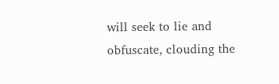will seek to lie and obfuscate, clouding the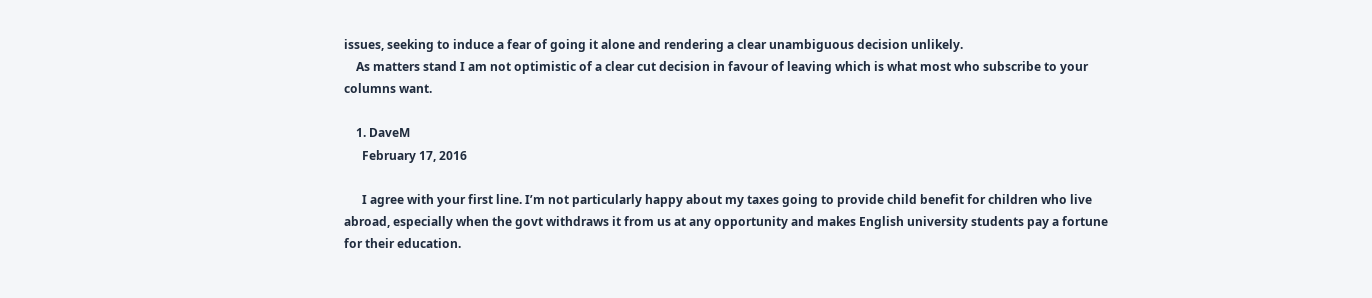issues, seeking to induce a fear of going it alone and rendering a clear unambiguous decision unlikely.
    As matters stand I am not optimistic of a clear cut decision in favour of leaving which is what most who subscribe to your columns want.

    1. DaveM
      February 17, 2016

      I agree with your first line. I’m not particularly happy about my taxes going to provide child benefit for children who live abroad, especially when the govt withdraws it from us at any opportunity and makes English university students pay a fortune for their education.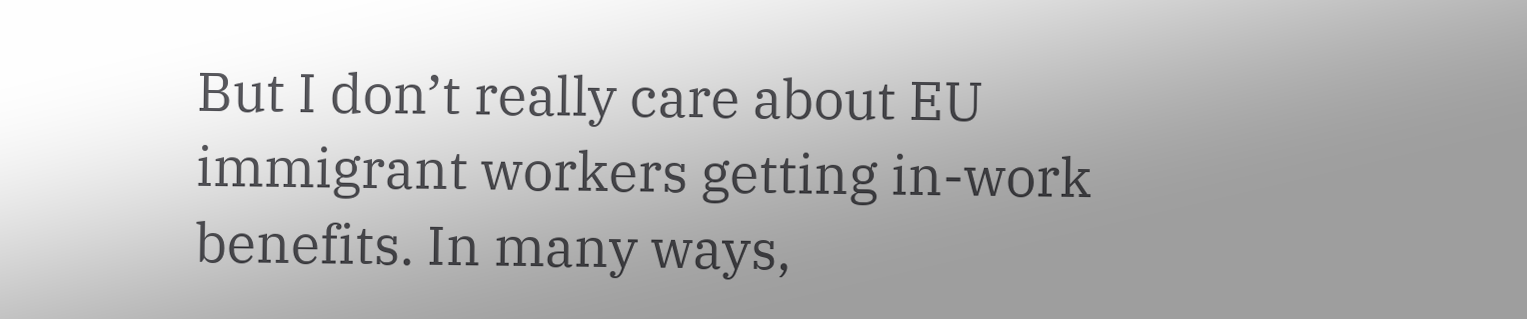But I don’t really care about EU immigrant workers getting in-work benefits. In many ways,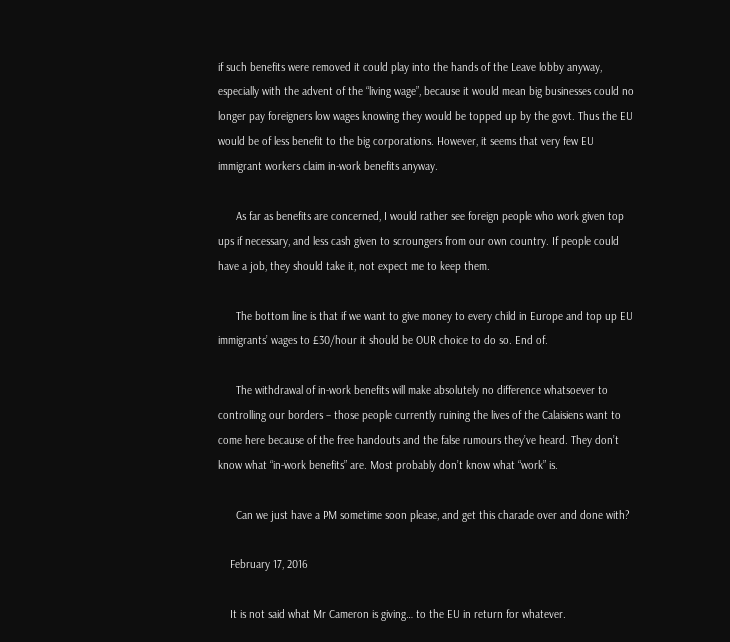if such benefits were removed it could play into the hands of the Leave lobby anyway, especially with the advent of the “living wage”, because it would mean big businesses could no longer pay foreigners low wages knowing they would be topped up by the govt. Thus the EU would be of less benefit to the big corporations. However, it seems that very few EU immigrant workers claim in-work benefits anyway.

      As far as benefits are concerned, I would rather see foreign people who work given top ups if necessary, and less cash given to scroungers from our own country. If people could have a job, they should take it, not expect me to keep them.

      The bottom line is that if we want to give money to every child in Europe and top up EU immigrants’ wages to £30/hour it should be OUR choice to do so. End of.

      The withdrawal of in-work benefits will make absolutely no difference whatsoever to controlling our borders – those people currently ruining the lives of the Calaisiens want to come here because of the free handouts and the false rumours they’ve heard. They don’t know what “in-work benefits” are. Most probably don’t know what “work” is.

      Can we just have a PM sometime soon please, and get this charade over and done with?

    February 17, 2016

    It is not said what Mr Cameron is giving… to the EU in return for whatever.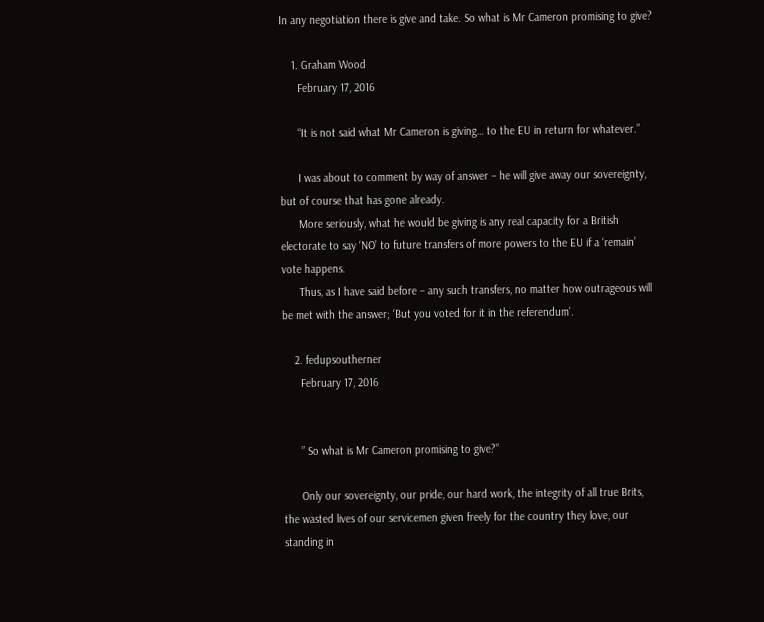In any negotiation there is give and take. So what is Mr Cameron promising to give?

    1. Graham Wood
      February 17, 2016

      “It is not said what Mr Cameron is giving… to the EU in return for whatever.”

      I was about to comment by way of answer – he will give away our sovereignty, but of course that has gone already.
      More seriously, what he would be giving is any real capacity for a British electorate to say ‘NO’ to future transfers of more powers to the EU if a ‘remain’ vote happens.
      Thus, as I have said before – any such transfers, no matter how outrageous will be met with the answer; ‘But you voted for it in the referendum’.

    2. fedupsoutherner
      February 17, 2016


      ” So what is Mr Cameron promising to give?”

      Only our sovereignty, our pride, our hard work, the integrity of all true Brits, the wasted lives of our servicemen given freely for the country they love, our standing in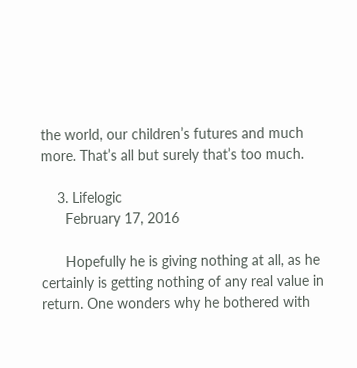the world, our children’s futures and much more. That’s all but surely that’s too much.

    3. Lifelogic
      February 17, 2016

      Hopefully he is giving nothing at all, as he certainly is getting nothing of any real value in return. One wonders why he bothered with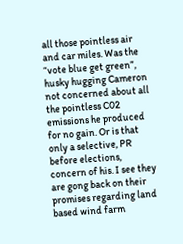all those pointless air and car miles. Was the “vote blue get green”, husky hugging Cameron not concerned about all the pointless C02 emissions he produced for no gain. Or is that only a selective, PR before elections, concern of his. I see they are gong back on their promises regarding land based wind farm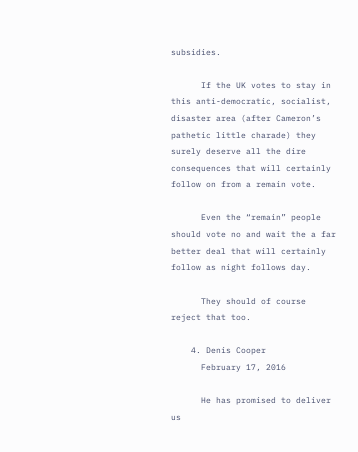subsidies.

      If the UK votes to stay in this anti-democratic, socialist, disaster area (after Cameron’s pathetic little charade) they surely deserve all the dire consequences that will certainly follow on from a remain vote.

      Even the “remain” people should vote no and wait the a far better deal that will certainly follow as night follows day.

      They should of course reject that too.

    4. Denis Cooper
      February 17, 2016

      He has promised to deliver us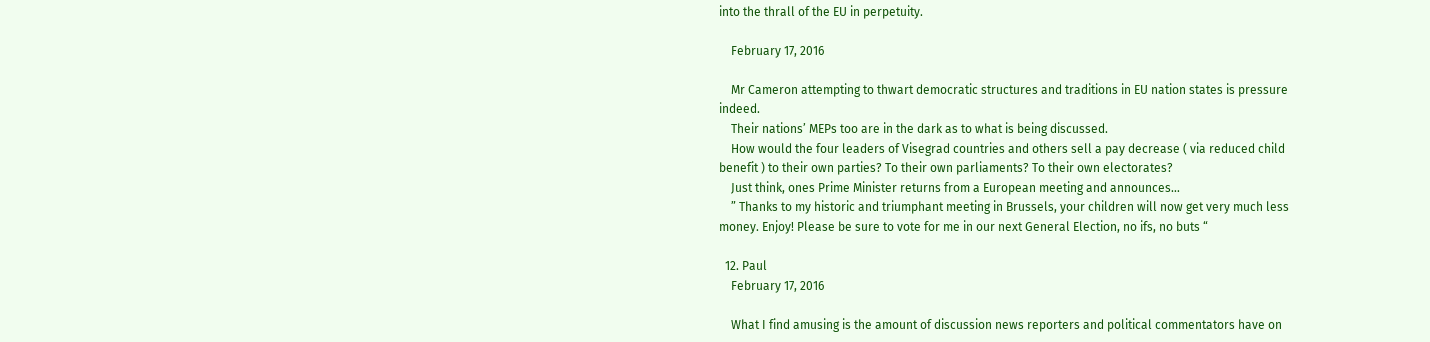into the thrall of the EU in perpetuity.

    February 17, 2016

    Mr Cameron attempting to thwart democratic structures and traditions in EU nation states is pressure indeed.
    Their nations’ MEPs too are in the dark as to what is being discussed.
    How would the four leaders of Visegrad countries and others sell a pay decrease ( via reduced child benefit ) to their own parties? To their own parliaments? To their own electorates?
    Just think, ones Prime Minister returns from a European meeting and announces…
    ” Thanks to my historic and triumphant meeting in Brussels, your children will now get very much less money. Enjoy! Please be sure to vote for me in our next General Election, no ifs, no buts “

  12. Paul
    February 17, 2016

    What I find amusing is the amount of discussion news reporters and political commentators have on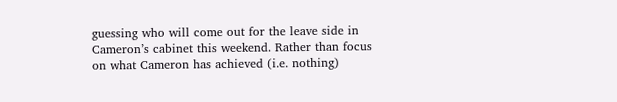guessing who will come out for the leave side in Cameron’s cabinet this weekend. Rather than focus on what Cameron has achieved (i.e. nothing)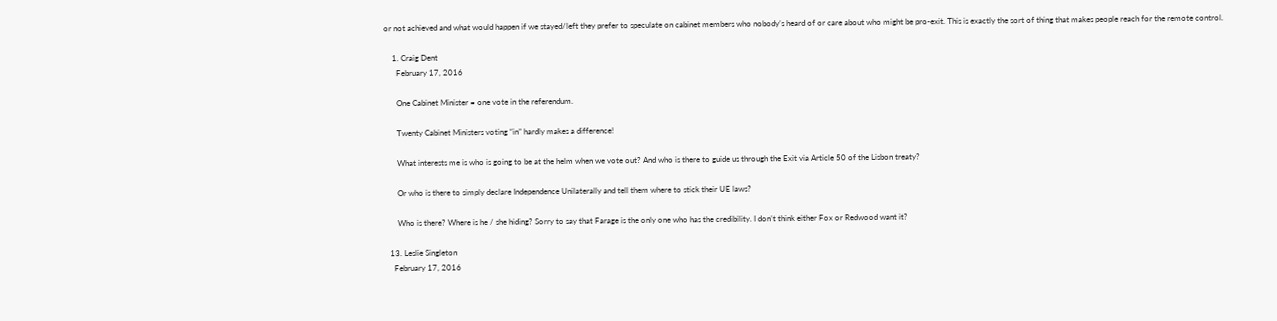or not achieved and what would happen if we stayed/left they prefer to speculate on cabinet members who nobody’s heard of or care about who might be pro-exit. This is exactly the sort of thing that makes people reach for the remote control.

    1. Craig Dent
      February 17, 2016

      One Cabinet Minister = one vote in the referendum.

      Twenty Cabinet Ministers voting “in” hardly makes a difference!

      What interests me is who is going to be at the helm when we vote out? And who is there to guide us through the Exit via Article 50 of the Lisbon treaty?

      Or who is there to simply declare Independence Unilaterally and tell them where to stick their UE laws?

      Who is there? Where is he / she hiding? Sorry to say that Farage is the only one who has the credibility. I don’t think either Fox or Redwood want it?

  13. Leslie Singleton
    February 17, 2016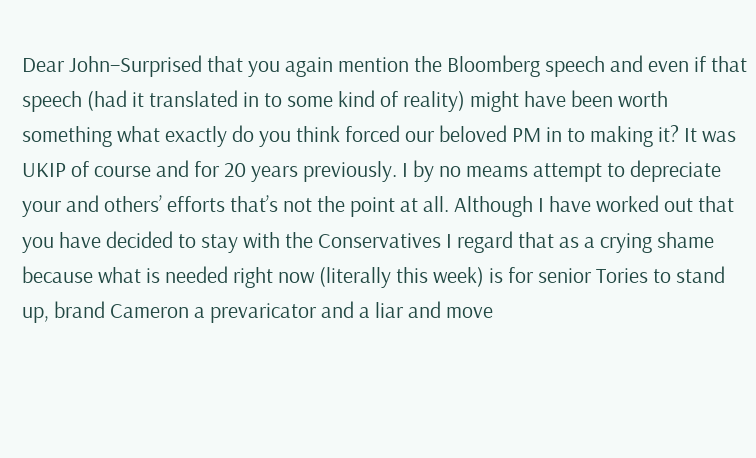Dear John–Surprised that you again mention the Bloomberg speech and even if that speech (had it translated in to some kind of reality) might have been worth something what exactly do you think forced our beloved PM in to making it? It was UKIP of course and for 20 years previously. I by no meams attempt to depreciate your and others’ efforts that’s not the point at all. Although I have worked out that you have decided to stay with the Conservatives I regard that as a crying shame because what is needed right now (literally this week) is for senior Tories to stand up, brand Cameron a prevaricator and a liar and move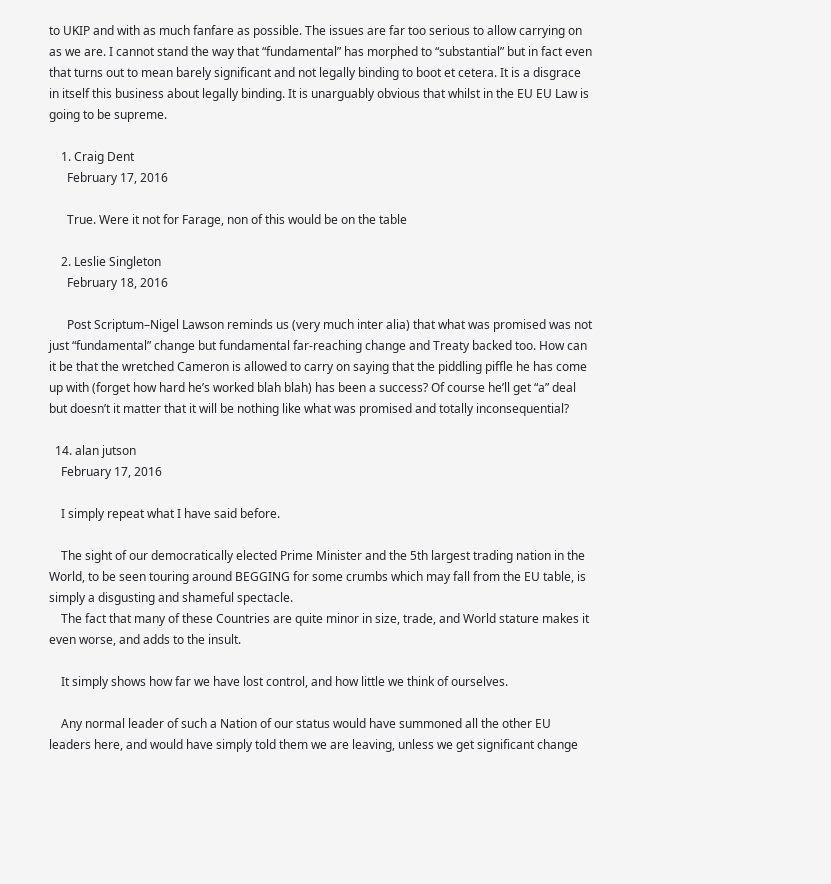to UKIP and with as much fanfare as possible. The issues are far too serious to allow carrying on as we are. I cannot stand the way that “fundamental” has morphed to “substantial” but in fact even that turns out to mean barely significant and not legally binding to boot et cetera. It is a disgrace in itself this business about legally binding. It is unarguably obvious that whilst in the EU EU Law is going to be supreme.

    1. Craig Dent
      February 17, 2016

      True. Were it not for Farage, non of this would be on the table

    2. Leslie Singleton
      February 18, 2016

      Post Scriptum–Nigel Lawson reminds us (very much inter alia) that what was promised was not just “fundamental” change but fundamental far-reaching change and Treaty backed too. How can it be that the wretched Cameron is allowed to carry on saying that the piddling piffle he has come up with (forget how hard he’s worked blah blah) has been a success? Of course he’ll get “a” deal but doesn’t it matter that it will be nothing like what was promised and totally inconsequential?

  14. alan jutson
    February 17, 2016

    I simply repeat what I have said before.

    The sight of our democratically elected Prime Minister and the 5th largest trading nation in the World, to be seen touring around BEGGING for some crumbs which may fall from the EU table, is simply a disgusting and shameful spectacle.
    The fact that many of these Countries are quite minor in size, trade, and World stature makes it even worse, and adds to the insult.

    It simply shows how far we have lost control, and how little we think of ourselves.

    Any normal leader of such a Nation of our status would have summoned all the other EU leaders here, and would have simply told them we are leaving, unless we get significant change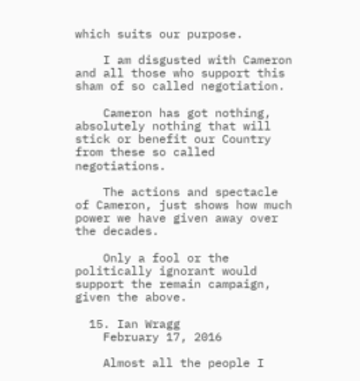which suits our purpose.

    I am disgusted with Cameron and all those who support this sham of so called negotiation.

    Cameron has got nothing, absolutely nothing that will stick or benefit our Country from these so called negotiations.

    The actions and spectacle of Cameron, just shows how much power we have given away over the decades.

    Only a fool or the politically ignorant would support the remain campaign, given the above.

  15. Ian Wragg
    February 17, 2016

    Almost all the people I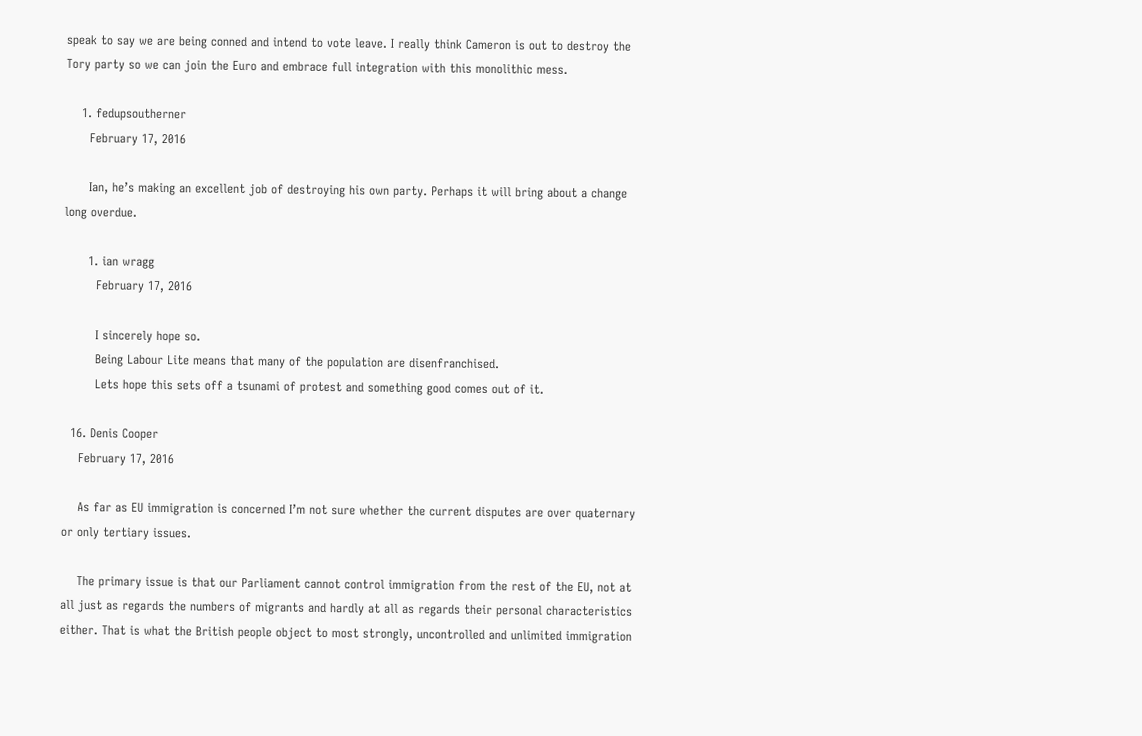speak to say we are being conned and intend to vote leave. I really think Cameron is out to destroy the Tory party so we can join the Euro and embrace full integration with this monolithic mess.

    1. fedupsoutherner
      February 17, 2016

      Ian, he’s making an excellent job of destroying his own party. Perhaps it will bring about a change long overdue.

      1. ian wragg
        February 17, 2016

        I sincerely hope so.
        Being Labour Lite means that many of the population are disenfranchised.
        Lets hope this sets off a tsunami of protest and something good comes out of it.

  16. Denis Cooper
    February 17, 2016

    As far as EU immigration is concerned I’m not sure whether the current disputes are over quaternary or only tertiary issues.

    The primary issue is that our Parliament cannot control immigration from the rest of the EU, not at all just as regards the numbers of migrants and hardly at all as regards their personal characteristics either. That is what the British people object to most strongly, uncontrolled and unlimited immigration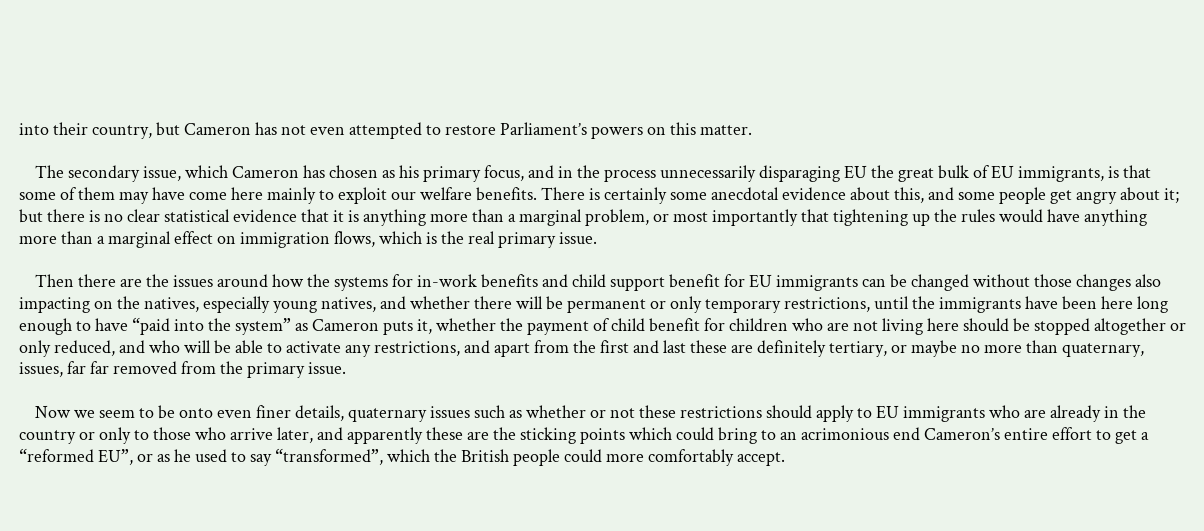into their country, but Cameron has not even attempted to restore Parliament’s powers on this matter.

    The secondary issue, which Cameron has chosen as his primary focus, and in the process unnecessarily disparaging EU the great bulk of EU immigrants, is that some of them may have come here mainly to exploit our welfare benefits. There is certainly some anecdotal evidence about this, and some people get angry about it; but there is no clear statistical evidence that it is anything more than a marginal problem, or most importantly that tightening up the rules would have anything more than a marginal effect on immigration flows, which is the real primary issue.

    Then there are the issues around how the systems for in-work benefits and child support benefit for EU immigrants can be changed without those changes also impacting on the natives, especially young natives, and whether there will be permanent or only temporary restrictions, until the immigrants have been here long enough to have “paid into the system” as Cameron puts it, whether the payment of child benefit for children who are not living here should be stopped altogether or only reduced, and who will be able to activate any restrictions, and apart from the first and last these are definitely tertiary, or maybe no more than quaternary, issues, far far removed from the primary issue.

    Now we seem to be onto even finer details, quaternary issues such as whether or not these restrictions should apply to EU immigrants who are already in the country or only to those who arrive later, and apparently these are the sticking points which could bring to an acrimonious end Cameron’s entire effort to get a “reformed EU”, or as he used to say “transformed”, which the British people could more comfortably accept.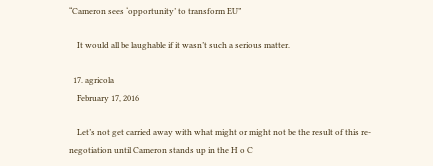“Cameron sees ‘opportunity’ to transform EU”

    It would all be laughable if it wasn’t such a serious matter.

  17. agricola
    February 17, 2016

    Let’s not get carried away with what might or might not be the result of this re-negotiation until Cameron stands up in the H o C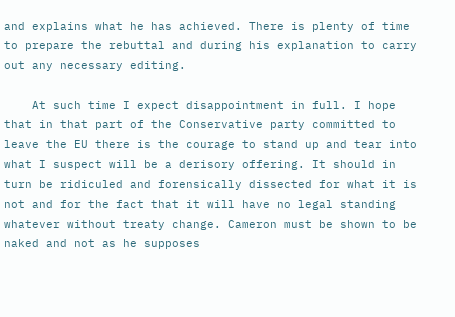and explains what he has achieved. There is plenty of time to prepare the rebuttal and during his explanation to carry out any necessary editing.

    At such time I expect disappointment in full. I hope that in that part of the Conservative party committed to leave the EU there is the courage to stand up and tear into what I suspect will be a derisory offering. It should in turn be ridiculed and forensically dissected for what it is not and for the fact that it will have no legal standing whatever without treaty change. Cameron must be shown to be naked and not as he supposes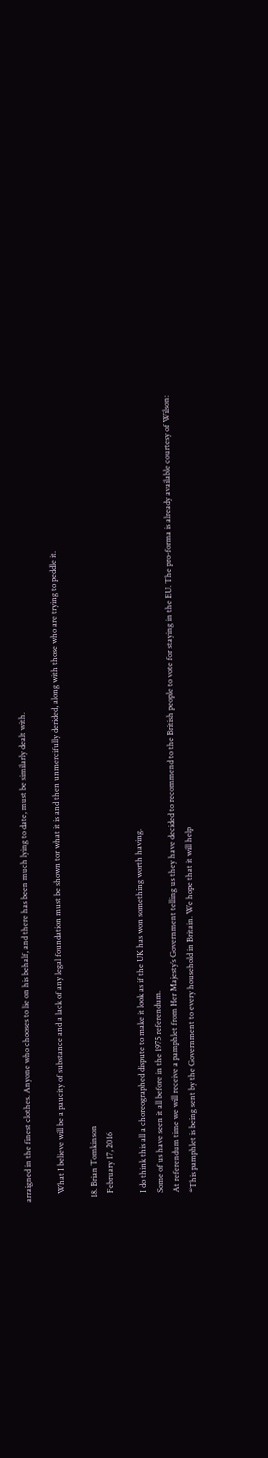arraigned in the finest clothes. Anyone who chooses to lie on his behalf, and there has been much lying to date, must be similarly dealt with.

    What I believe will be a paucity of substance and a lack of any legal foundation must be shown tor what it is and then unmercifully derided, along with those who are trying to peddle it.

  18. Brian Tomkinson
    February 17, 2016

    I do think this all a choreographed dispute to make it look as if the UK has won something worth having.
    Some of us have seen it all before in the 1975 referendum.
    At referendum time we will receive a pamphlet from Her Majesty’s Government telling us they have decided to recommend to the British people to vote for staying in the EU. The pro-forma is already available courtesy of Wilson:
    “This pamphlet is being sent by the Government to every household in Britain. We hope that it will help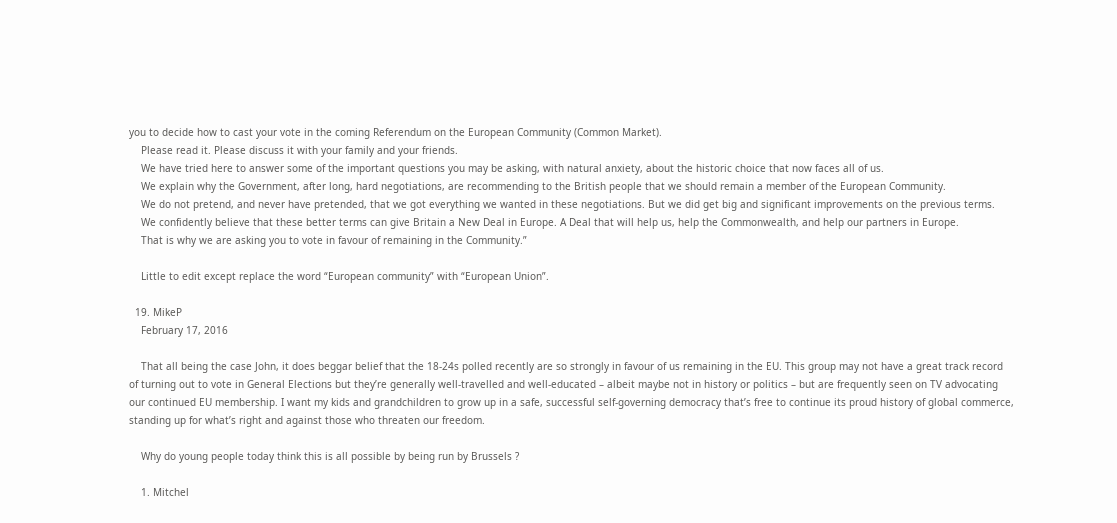you to decide how to cast your vote in the coming Referendum on the European Community (Common Market).
    Please read it. Please discuss it with your family and your friends.
    We have tried here to answer some of the important questions you may be asking, with natural anxiety, about the historic choice that now faces all of us.
    We explain why the Government, after long, hard negotiations, are recommending to the British people that we should remain a member of the European Community.
    We do not pretend, and never have pretended, that we got everything we wanted in these negotiations. But we did get big and significant improvements on the previous terms.
    We confidently believe that these better terms can give Britain a New Deal in Europe. A Deal that will help us, help the Commonwealth, and help our partners in Europe.
    That is why we are asking you to vote in favour of remaining in the Community.”

    Little to edit except replace the word “European community” with “European Union”.

  19. MikeP
    February 17, 2016

    That all being the case John, it does beggar belief that the 18-24s polled recently are so strongly in favour of us remaining in the EU. This group may not have a great track record of turning out to vote in General Elections but they’re generally well-travelled and well-educated – albeit maybe not in history or politics – but are frequently seen on TV advocating our continued EU membership. I want my kids and grandchildren to grow up in a safe, successful self-governing democracy that’s free to continue its proud history of global commerce, standing up for what’s right and against those who threaten our freedom.

    Why do young people today think this is all possible by being run by Brussels ?

    1. Mitchel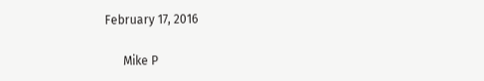February 17, 2016

      Mike P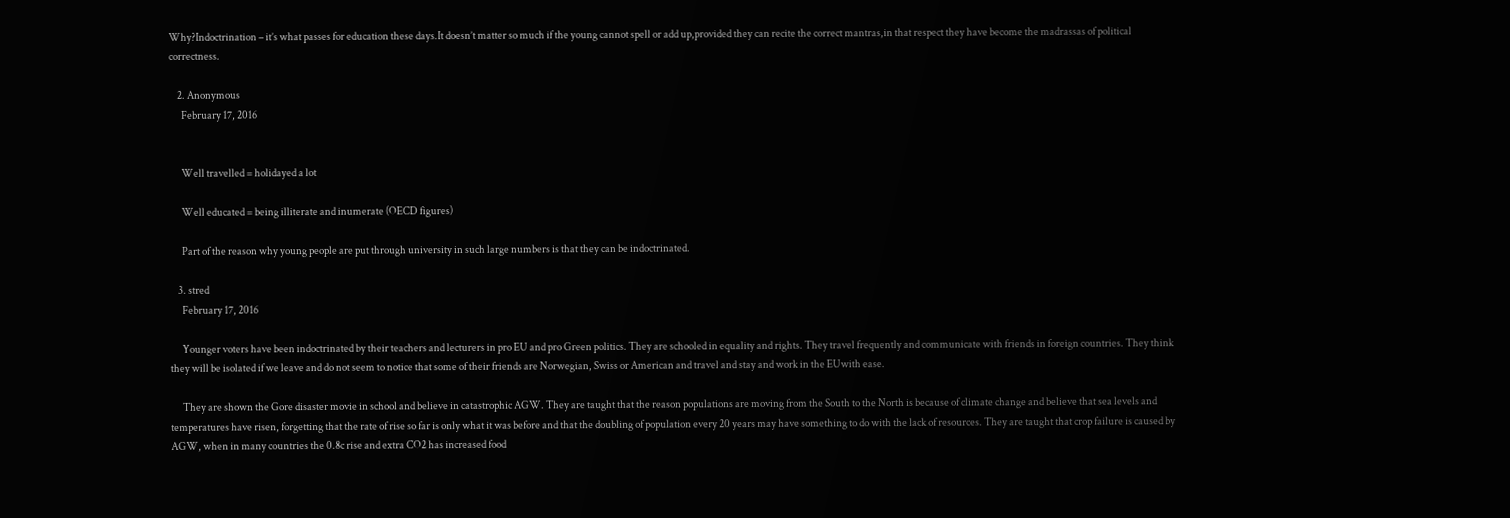Why?Indoctrination – it’s what passes for education these days.It doesn’t matter so much if the young cannot spell or add up,provided they can recite the correct mantras,in that respect they have become the madrassas of political correctness.

    2. Anonymous
      February 17, 2016


      Well travelled = holidayed a lot

      Well educated = being illiterate and inumerate (OECD figures)

      Part of the reason why young people are put through university in such large numbers is that they can be indoctrinated.

    3. stred
      February 17, 2016

      Younger voters have been indoctrinated by their teachers and lecturers in pro EU and pro Green politics. They are schooled in equality and rights. They travel frequently and communicate with friends in foreign countries. They think they will be isolated if we leave and do not seem to notice that some of their friends are Norwegian, Swiss or American and travel and stay and work in the EUwith ease.

      They are shown the Gore disaster movie in school and believe in catastrophic AGW. They are taught that the reason populations are moving from the South to the North is because of climate change and believe that sea levels and temperatures have risen, forgetting that the rate of rise so far is only what it was before and that the doubling of population every 20 years may have something to do with the lack of resources. They are taught that crop failure is caused by AGW, when in many countries the 0.8c rise and extra CO2 has increased food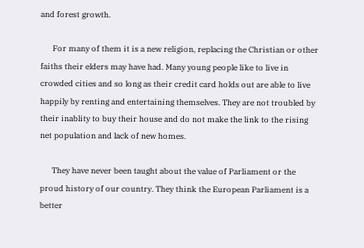and forest growth.

      For many of them it is a new religion, replacing the Christian or other faiths their elders may have had. Many young people like to live in crowded cities and so long as their credit card holds out are able to live happily by renting and entertaining themselves. They are not troubled by their inablity to buy their house and do not make the link to the rising net population and lack of new homes.

      They have never been taught about the value of Parliament or the proud history of our country. They think the European Parliament is a better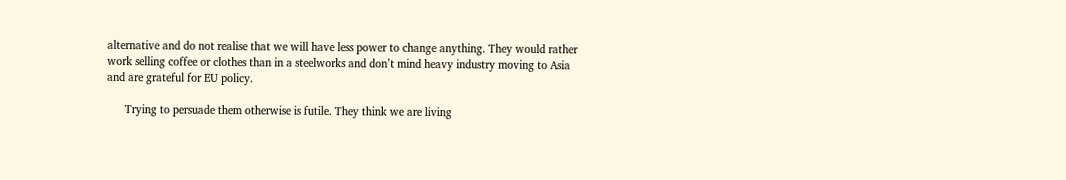alternative and do not realise that we will have less power to change anything. They would rather work selling coffee or clothes than in a steelworks and don’t mind heavy industry moving to Asia and are grateful for EU policy.

      Trying to persuade them otherwise is futile. They think we are living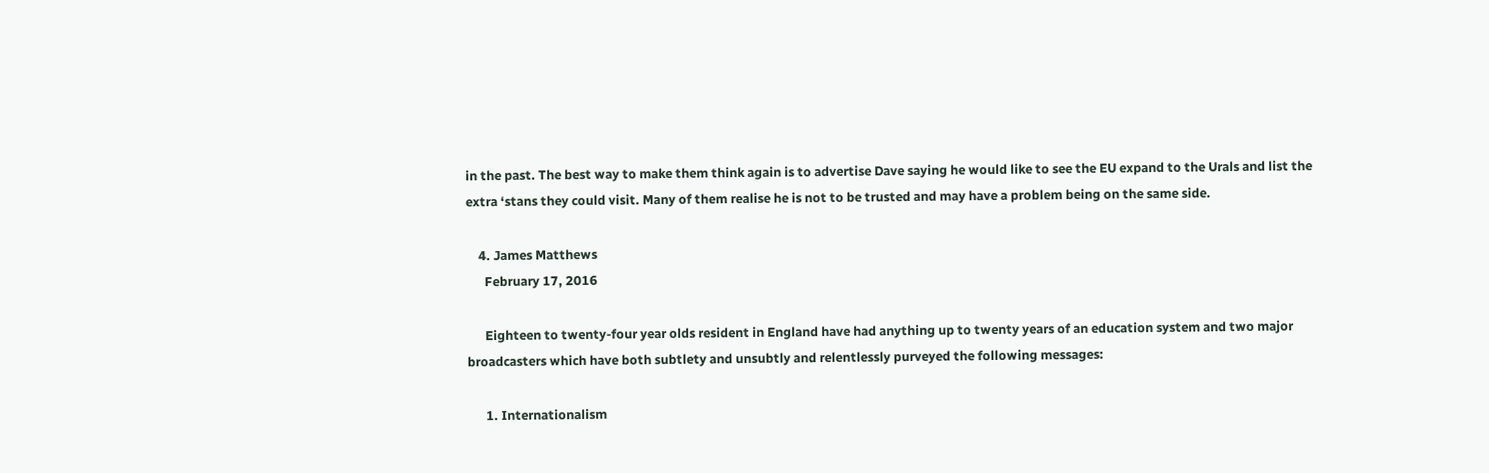in the past. The best way to make them think again is to advertise Dave saying he would like to see the EU expand to the Urals and list the extra ‘stans they could visit. Many of them realise he is not to be trusted and may have a problem being on the same side.

    4. James Matthews
      February 17, 2016

      Eighteen to twenty-four year olds resident in England have had anything up to twenty years of an education system and two major broadcasters which have both subtlety and unsubtly and relentlessly purveyed the following messages:

      1. Internationalism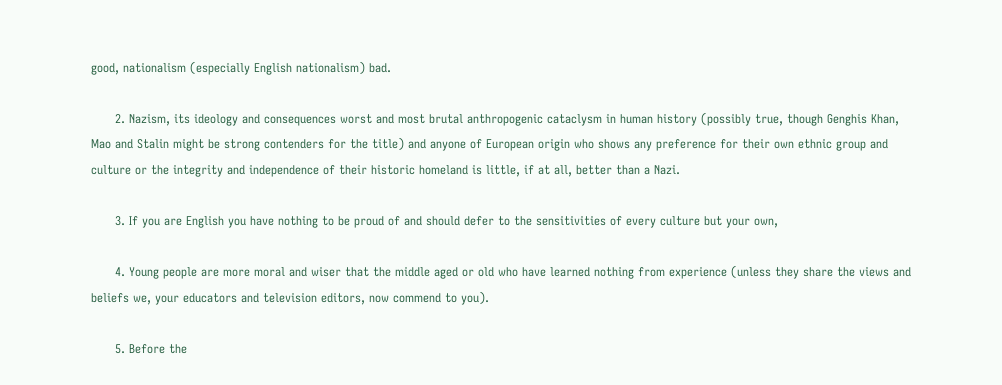good, nationalism (especially English nationalism) bad.

      2. Nazism, its ideology and consequences worst and most brutal anthropogenic cataclysm in human history (possibly true, though Genghis Khan, Mao and Stalin might be strong contenders for the title) and anyone of European origin who shows any preference for their own ethnic group and culture or the integrity and independence of their historic homeland is little, if at all, better than a Nazi.

      3. If you are English you have nothing to be proud of and should defer to the sensitivities of every culture but your own,

      4. Young people are more moral and wiser that the middle aged or old who have learned nothing from experience (unless they share the views and beliefs we, your educators and television editors, now commend to you).

      5. Before the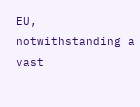EU, notwithstanding a vast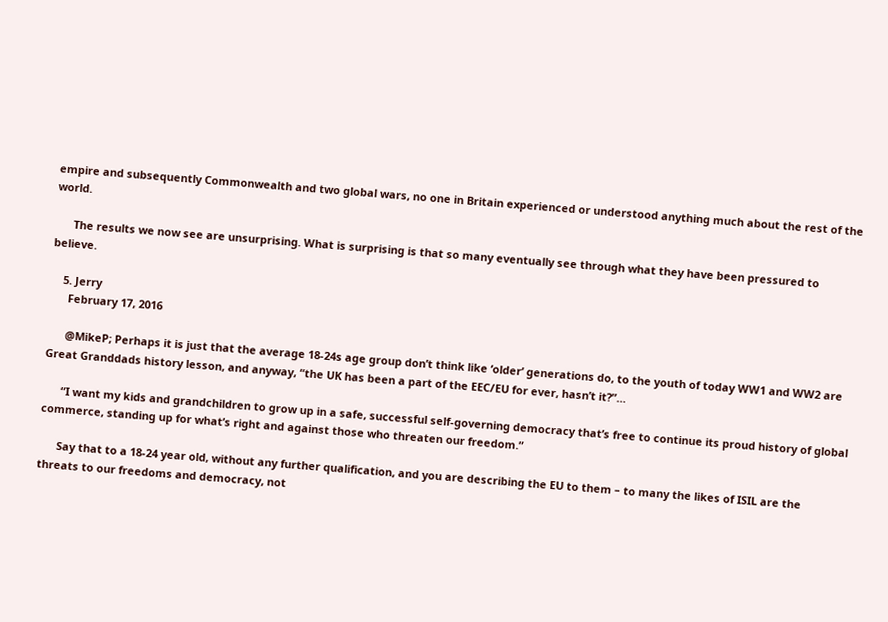empire and subsequently Commonwealth and two global wars, no one in Britain experienced or understood anything much about the rest of the world.

      The results we now see are unsurprising. What is surprising is that so many eventually see through what they have been pressured to believe.

    5. Jerry
      February 17, 2016

      @MikeP; Perhaps it is just that the average 18-24s age group don’t think like ‘older’ generations do, to the youth of today WW1 and WW2 are Great Granddads history lesson, and anyway, “the UK has been a part of the EEC/EU for ever, hasn’t it?”…

      “I want my kids and grandchildren to grow up in a safe, successful self-governing democracy that’s free to continue its proud history of global commerce, standing up for what’s right and against those who threaten our freedom.”

      Say that to a 18-24 year old, without any further qualification, and you are describing the EU to them – to many the likes of ISIL are the threats to our freedoms and democracy, not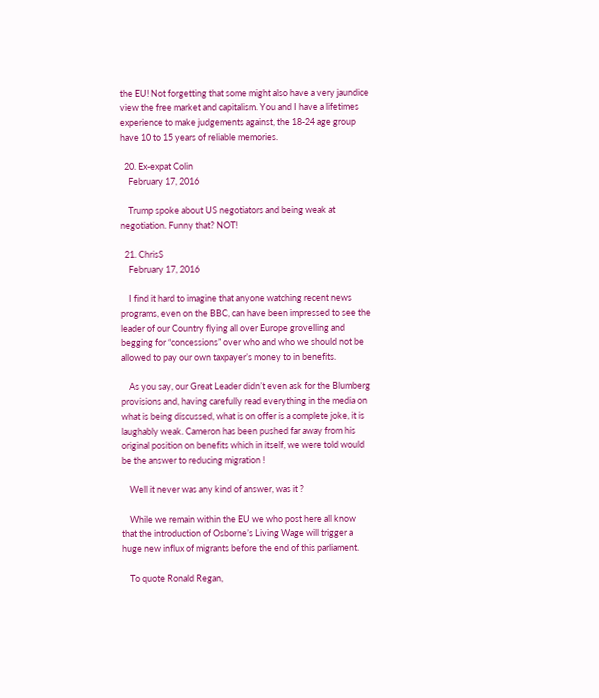the EU! Not forgetting that some might also have a very jaundice view the free market and capitalism. You and I have a lifetimes experience to make judgements against, the 18-24 age group have 10 to 15 years of reliable memories.

  20. Ex-expat Colin
    February 17, 2016

    Trump spoke about US negotiators and being weak at negotiation. Funny that? NOT!

  21. ChrisS
    February 17, 2016

    I find it hard to imagine that anyone watching recent news programs, even on the BBC, can have been impressed to see the leader of our Country flying all over Europe grovelling and begging for “concessions” over who and who we should not be allowed to pay our own taxpayer’s money to in benefits.

    As you say, our Great Leader didn’t even ask for the Blumberg provisions and, having carefully read everything in the media on what is being discussed, what is on offer is a complete joke, it is laughably weak. Cameron has been pushed far away from his original position on benefits which in itself, we were told would be the answer to reducing migration !

    Well it never was any kind of answer, was it ?

    While we remain within the EU we who post here all know that the introduction of Osborne’s Living Wage will trigger a huge new influx of migrants before the end of this parliament.

    To quote Ronald Regan,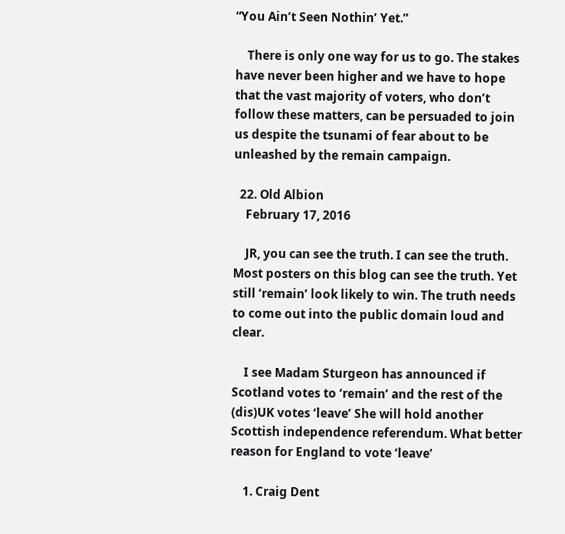“You Ain’t Seen Nothin’ Yet.”

    There is only one way for us to go. The stakes have never been higher and we have to hope that the vast majority of voters, who don’t follow these matters, can be persuaded to join us despite the tsunami of fear about to be unleashed by the remain campaign.

  22. Old Albion
    February 17, 2016

    JR, you can see the truth. I can see the truth. Most posters on this blog can see the truth. Yet still ‘remain’ look likely to win. The truth needs to come out into the public domain loud and clear.

    I see Madam Sturgeon has announced if Scotland votes to ‘remain’ and the rest of the (dis)UK votes ‘leave’ She will hold another Scottish independence referendum. What better reason for England to vote ‘leave’

    1. Craig Dent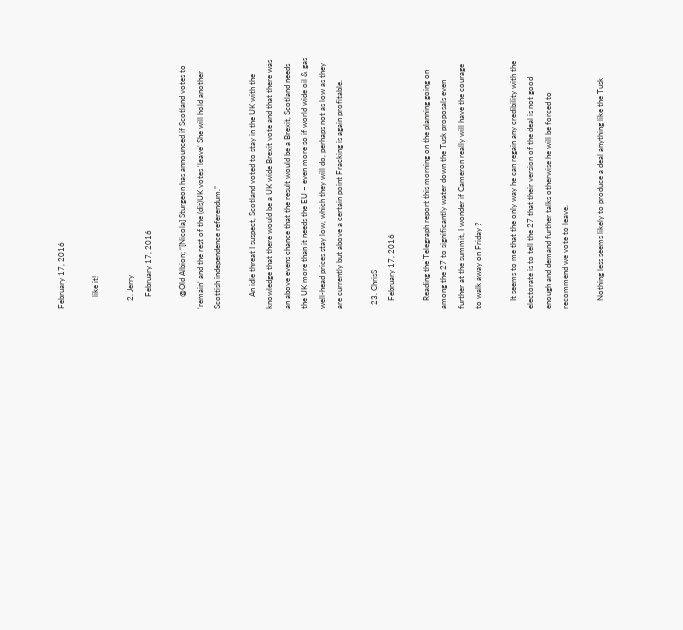February 17, 2016

      like it!

    2. Jerry
      February 17, 2016

      @Old Albion; “[Nicola] Sturgeon has announced if Scotland votes to ‘remain’ and the rest of the (dis)UK votes ‘leave’ She will hold another Scottish independence referendum.”

      An idle threat I suspect, Scotland voted to stay in the UK with the knowledge that there would be a UK wide Brexit vote and that there was an above evens chance that the result would be a Brexit, Scotland needs the UK more than it needs the EU – even more so if world wide oil & gas well-head prices stay low, which they will do, perhaps not as low as they are currently but above a certain point Fracking is again profitable.

  23. ChrisS
    February 17, 2016

    Reading the Telegraph report this morning on the planning going on among the 27 to significantly water down the Tusk proposals even further at the summit, I wonder if Cameron really will have the courage to walk away on Friday ?

    It seems to me that the only way he can regain any credibility with the electorate is to tell the 27 that their version of the deal is not good enough and demand further talks otherwise he will be forced to recommend we vote to leave.

    Nothing less seems likely to produce a deal anything like the Tusk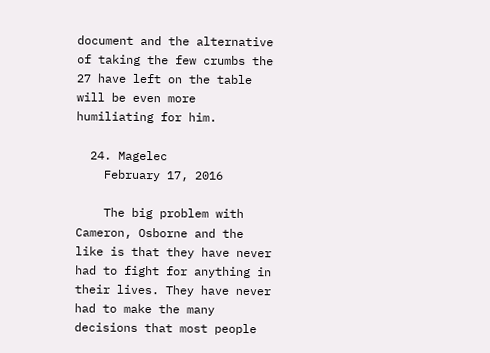document and the alternative of taking the few crumbs the 27 have left on the table will be even more humiliating for him.

  24. Magelec
    February 17, 2016

    The big problem with Cameron, Osborne and the like is that they have never had to fight for anything in their lives. They have never had to make the many decisions that most people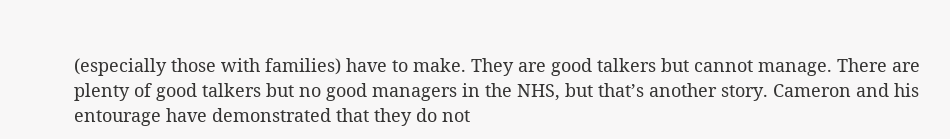(especially those with families) have to make. They are good talkers but cannot manage. There are plenty of good talkers but no good managers in the NHS, but that’s another story. Cameron and his entourage have demonstrated that they do not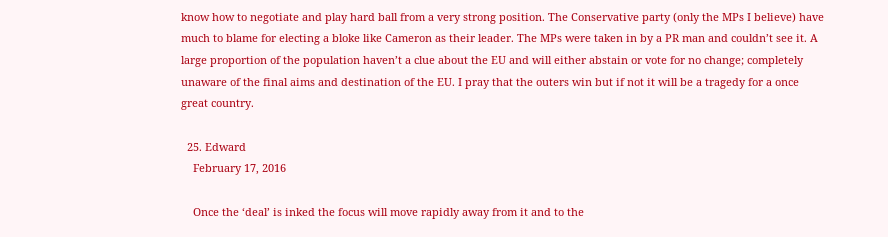know how to negotiate and play hard ball from a very strong position. The Conservative party (only the MPs I believe) have much to blame for electing a bloke like Cameron as their leader. The MPs were taken in by a PR man and couldn’t see it. A large proportion of the population haven’t a clue about the EU and will either abstain or vote for no change; completely unaware of the final aims and destination of the EU. I pray that the outers win but if not it will be a tragedy for a once great country.

  25. Edward
    February 17, 2016

    Once the ‘deal’ is inked the focus will move rapidly away from it and to the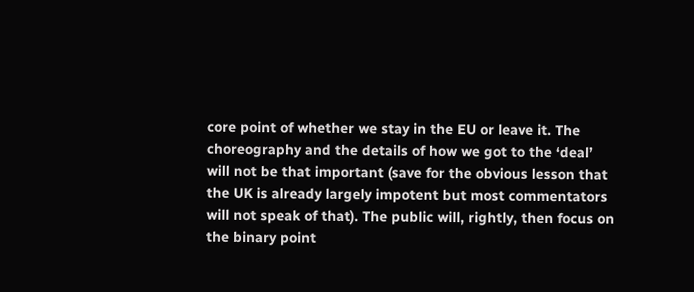core point of whether we stay in the EU or leave it. The choreography and the details of how we got to the ‘deal’ will not be that important (save for the obvious lesson that the UK is already largely impotent but most commentators will not speak of that). The public will, rightly, then focus on the binary point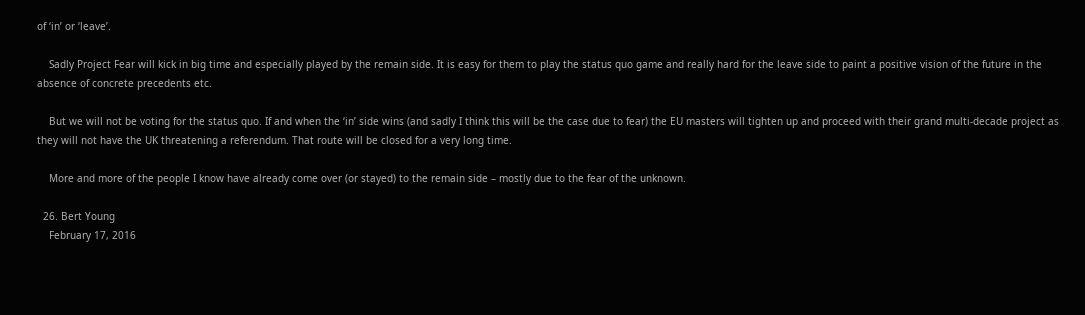of ‘in’ or ‘leave’.

    Sadly Project Fear will kick in big time and especially played by the remain side. It is easy for them to play the status quo game and really hard for the leave side to paint a positive vision of the future in the absence of concrete precedents etc.

    But we will not be voting for the status quo. If and when the ‘in’ side wins (and sadly I think this will be the case due to fear) the EU masters will tighten up and proceed with their grand multi-decade project as they will not have the UK threatening a referendum. That route will be closed for a very long time.

    More and more of the people I know have already come over (or stayed) to the remain side – mostly due to the fear of the unknown.

  26. Bert Young
    February 17, 2016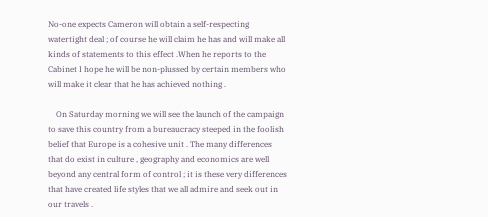No-one expects Cameron will obtain a self-respecting watertight deal ; of course he will claim he has and will make all kinds of statements to this effect .When he reports to the Cabinet I hope he will be non-plussed by certain members who will make it clear that he has achieved nothing .

    On Saturday morning we will see the launch of the campaign to save this country from a bureaucracy steeped in the foolish belief that Europe is a cohesive unit . The many differences that do exist in culture , geography and economics are well beyond any central form of control ; it is these very differences that have created life styles that we all admire and seek out in our travels .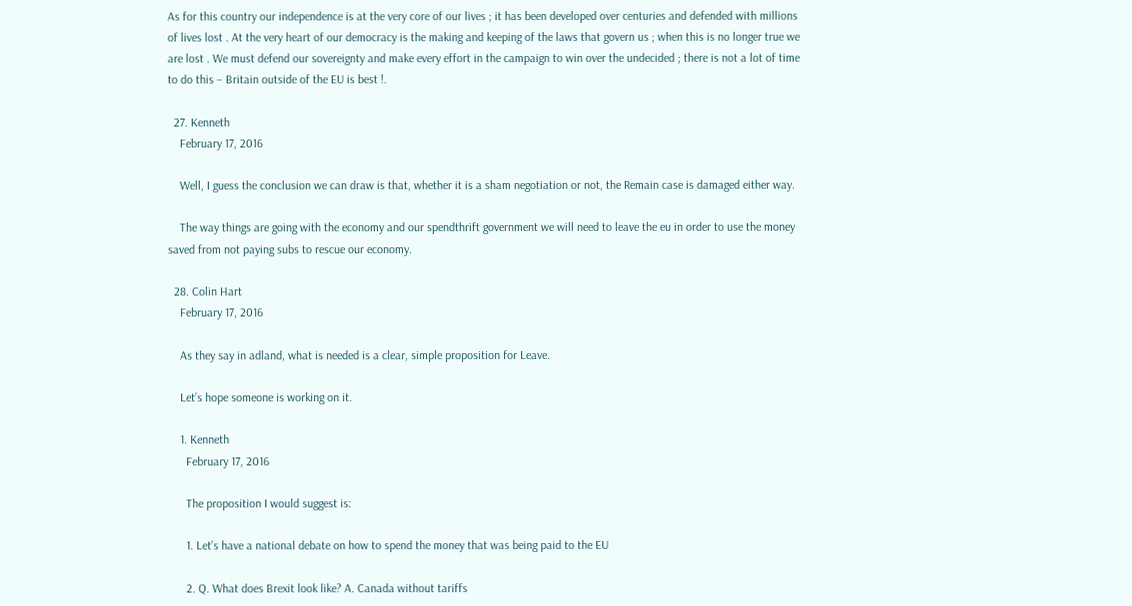As for this country our independence is at the very core of our lives ; it has been developed over centuries and defended with millions of lives lost . At the very heart of our democracy is the making and keeping of the laws that govern us ; when this is no longer true we are lost . We must defend our sovereignty and make every effort in the campaign to win over the undecided ; there is not a lot of time to do this – Britain outside of the EU is best !.

  27. Kenneth
    February 17, 2016

    Well, I guess the conclusion we can draw is that, whether it is a sham negotiation or not, the Remain case is damaged either way.

    The way things are going with the economy and our spendthrift government we will need to leave the eu in order to use the money saved from not paying subs to rescue our economy.

  28. Colin Hart
    February 17, 2016

    As they say in adland, what is needed is a clear, simple proposition for Leave.

    Let’s hope someone is working on it.

    1. Kenneth
      February 17, 2016

      The proposition I would suggest is:

      1. Let’s have a national debate on how to spend the money that was being paid to the EU

      2. Q. What does Brexit look like? A. Canada without tariffs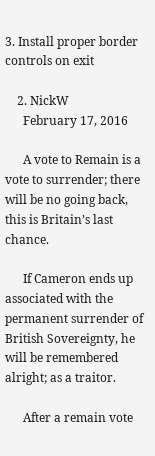3. Install proper border controls on exit

    2. NickW
      February 17, 2016

      A vote to Remain is a vote to surrender; there will be no going back, this is Britain’s last chance.

      If Cameron ends up associated with the permanent surrender of British Sovereignty, he will be remembered alright; as a traitor.

      After a remain vote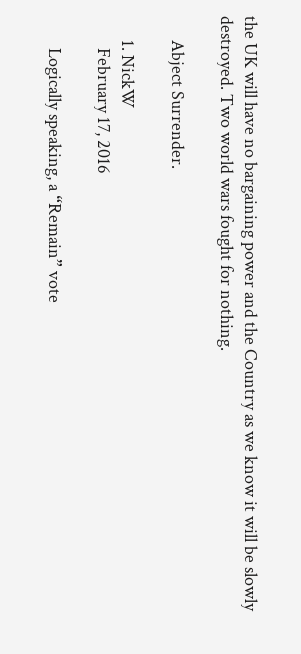the UK will have no bargaining power and the Country as we know it will be slowly destroyed. Two world wars fought for nothing.

      Abject Surrender.

      1. NickW
        February 17, 2016

        Logically speaking, a “Remain” vote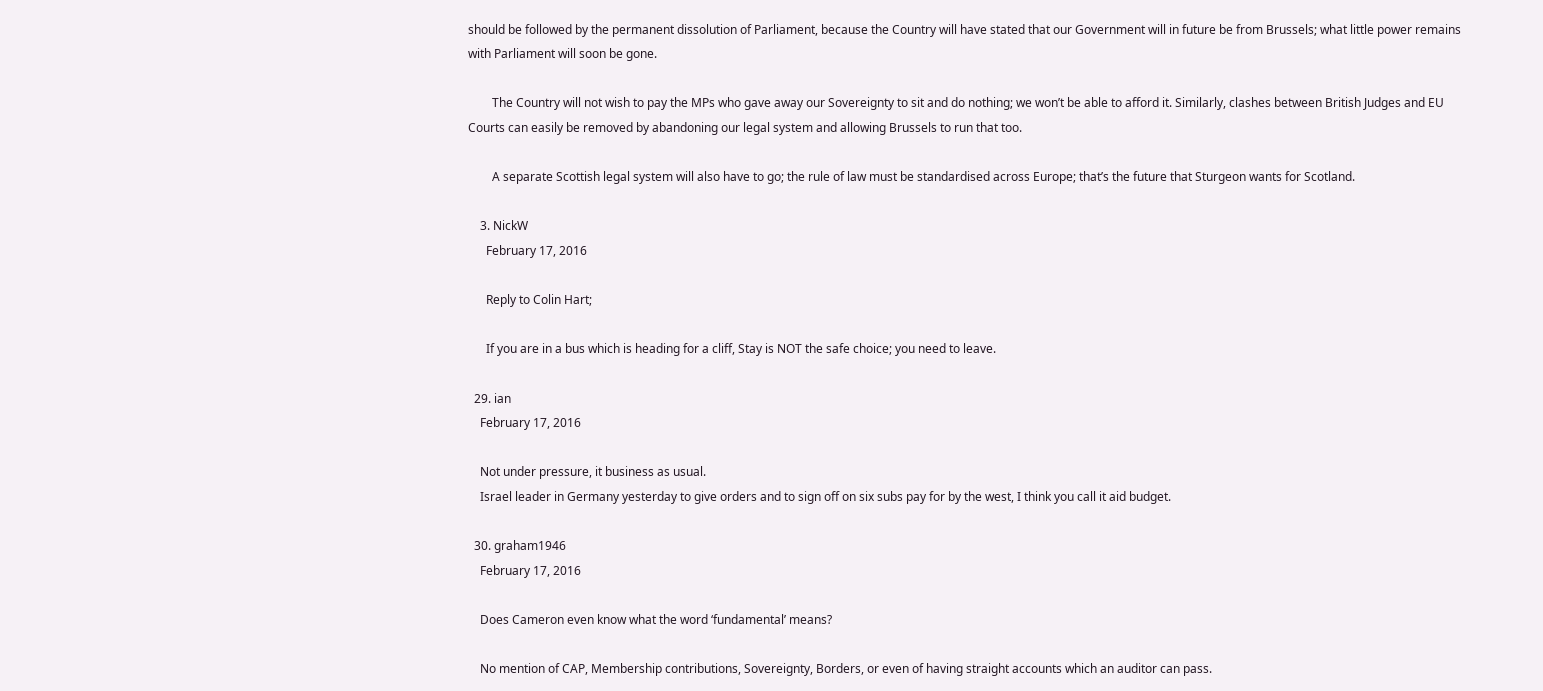should be followed by the permanent dissolution of Parliament, because the Country will have stated that our Government will in future be from Brussels; what little power remains with Parliament will soon be gone.

        The Country will not wish to pay the MPs who gave away our Sovereignty to sit and do nothing; we won’t be able to afford it. Similarly, clashes between British Judges and EU Courts can easily be removed by abandoning our legal system and allowing Brussels to run that too.

        A separate Scottish legal system will also have to go; the rule of law must be standardised across Europe; that’s the future that Sturgeon wants for Scotland.

    3. NickW
      February 17, 2016

      Reply to Colin Hart;

      If you are in a bus which is heading for a cliff, Stay is NOT the safe choice; you need to leave.

  29. ian
    February 17, 2016

    Not under pressure, it business as usual.
    Israel leader in Germany yesterday to give orders and to sign off on six subs pay for by the west, I think you call it aid budget.

  30. graham1946
    February 17, 2016

    Does Cameron even know what the word ‘fundamental’ means?

    No mention of CAP, Membership contributions, Sovereignty, Borders, or even of having straight accounts which an auditor can pass.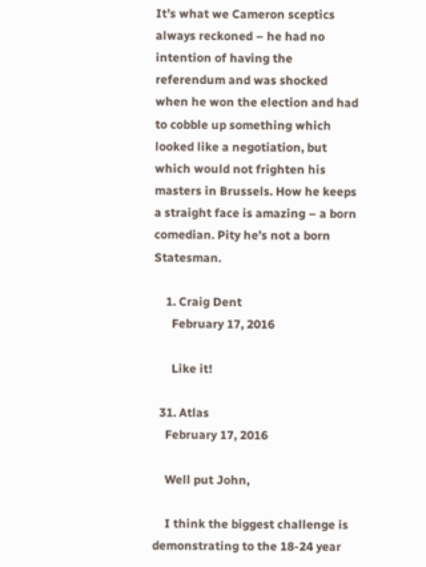It’s what we Cameron sceptics always reckoned – he had no intention of having the referendum and was shocked when he won the election and had to cobble up something which looked like a negotiation, but which would not frighten his masters in Brussels. How he keeps a straight face is amazing – a born comedian. Pity he’s not a born Statesman.

    1. Craig Dent
      February 17, 2016

      Like it!

  31. Atlas
    February 17, 2016

    Well put John,

    I think the biggest challenge is demonstrating to the 18-24 year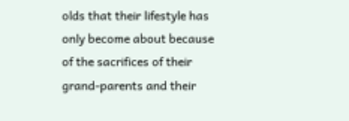olds that their lifestyle has only become about because of the sacrifices of their grand-parents and their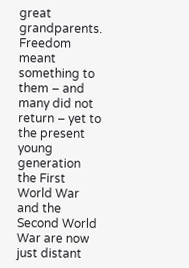great grandparents. Freedom meant something to them – and many did not return – yet to the present young generation the First World War and the Second World War are now just distant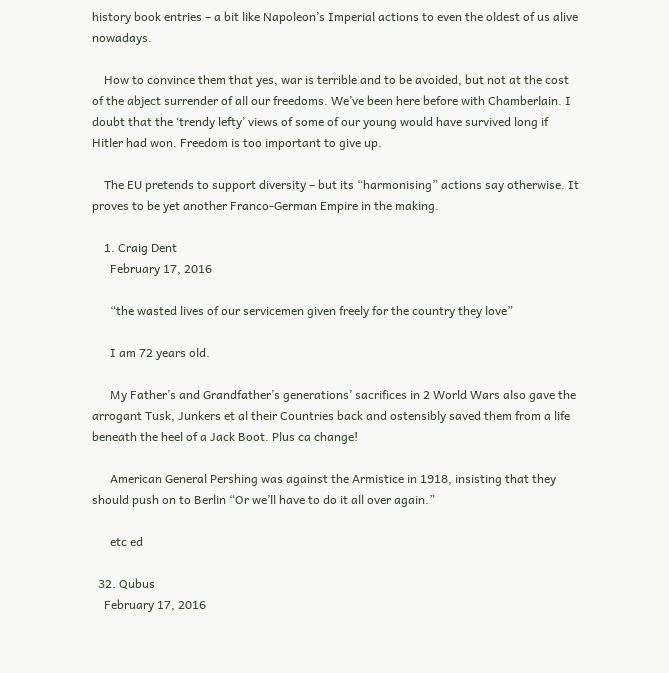history book entries – a bit like Napoleon’s Imperial actions to even the oldest of us alive nowadays.

    How to convince them that yes, war is terrible and to be avoided, but not at the cost of the abject surrender of all our freedoms. We’ve been here before with Chamberlain. I doubt that the ‘trendy lefty’ views of some of our young would have survived long if Hitler had won. Freedom is too important to give up.

    The EU pretends to support diversity – but its “harmonising” actions say otherwise. It proves to be yet another Franco-German Empire in the making.

    1. Craig Dent
      February 17, 2016

      “the wasted lives of our servicemen given freely for the country they love”

      I am 72 years old.

      My Father’s and Grandfather’s generations’ sacrifices in 2 World Wars also gave the arrogant Tusk, Junkers et al their Countries back and ostensibly saved them from a life beneath the heel of a Jack Boot. Plus ca change!

      American General Pershing was against the Armistice in 1918, insisting that they should push on to Berlin “Or we’ll have to do it all over again.”

      etc ed

  32. Qubus
    February 17, 2016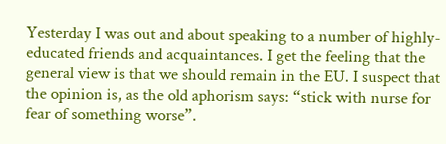Yesterday I was out and about speaking to a number of highly-educated friends and acquaintances. I get the feeling that the general view is that we should remain in the EU. I suspect that the opinion is, as the old aphorism says: “stick with nurse for fear of something worse”.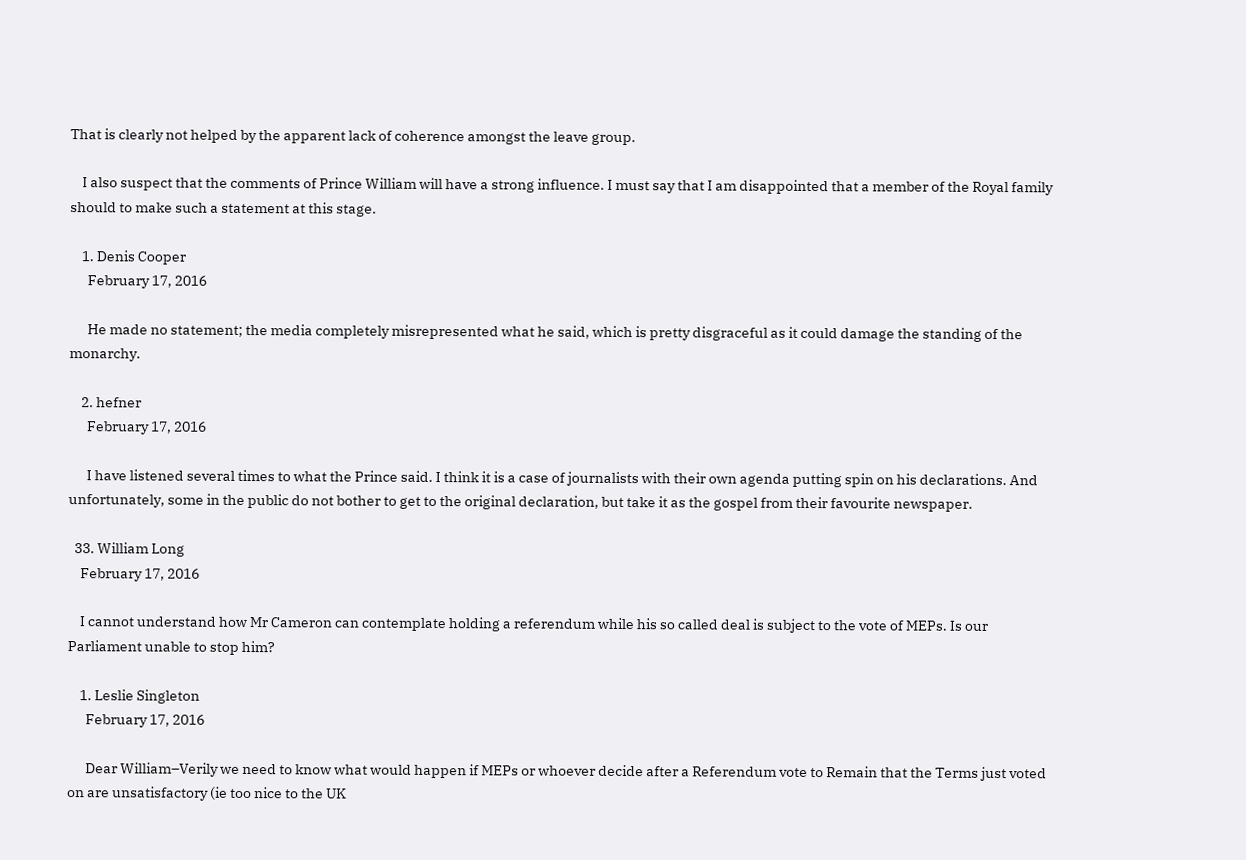That is clearly not helped by the apparent lack of coherence amongst the leave group.

    I also suspect that the comments of Prince William will have a strong influence. I must say that I am disappointed that a member of the Royal family should to make such a statement at this stage.

    1. Denis Cooper
      February 17, 2016

      He made no statement; the media completely misrepresented what he said, which is pretty disgraceful as it could damage the standing of the monarchy.

    2. hefner
      February 17, 2016

      I have listened several times to what the Prince said. I think it is a case of journalists with their own agenda putting spin on his declarations. And unfortunately, some in the public do not bother to get to the original declaration, but take it as the gospel from their favourite newspaper.

  33. William Long
    February 17, 2016

    I cannot understand how Mr Cameron can contemplate holding a referendum while his so called deal is subject to the vote of MEPs. Is our Parliament unable to stop him?

    1. Leslie Singleton
      February 17, 2016

      Dear William–Verily we need to know what would happen if MEPs or whoever decide after a Referendum vote to Remain that the Terms just voted on are unsatisfactory (ie too nice to the UK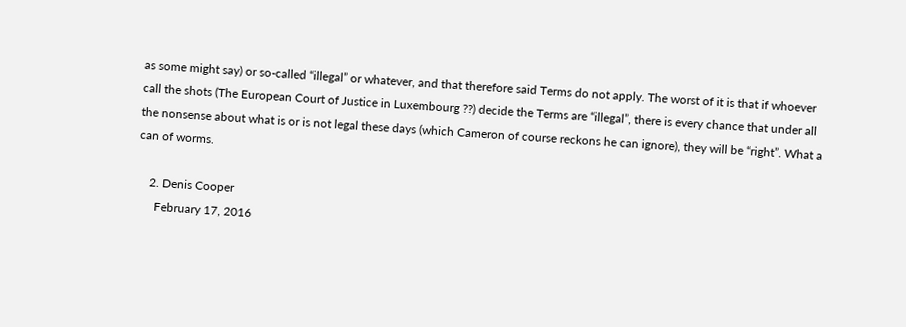as some might say) or so-called “illegal” or whatever, and that therefore said Terms do not apply. The worst of it is that if whoever call the shots (The European Court of Justice in Luxembourg ??) decide the Terms are “illegal”, there is every chance that under all the nonsense about what is or is not legal these days (which Cameron of course reckons he can ignore), they will be “right”. What a can of worms.

    2. Denis Cooper
      February 17, 2016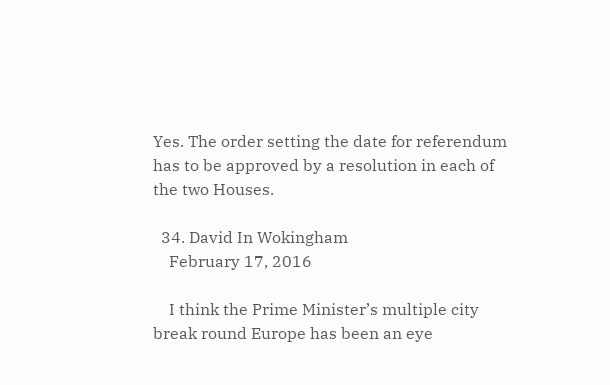Yes. The order setting the date for referendum has to be approved by a resolution in each of the two Houses.

  34. David In Wokingham
    February 17, 2016

    I think the Prime Minister’s multiple city break round Europe has been an eye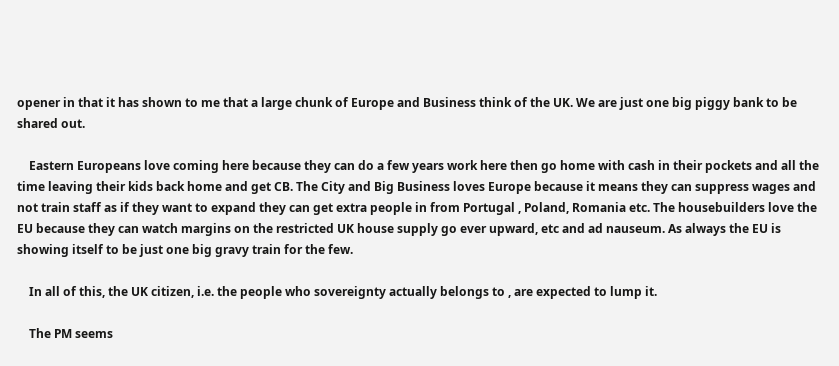opener in that it has shown to me that a large chunk of Europe and Business think of the UK. We are just one big piggy bank to be shared out.

    Eastern Europeans love coming here because they can do a few years work here then go home with cash in their pockets and all the time leaving their kids back home and get CB. The City and Big Business loves Europe because it means they can suppress wages and not train staff as if they want to expand they can get extra people in from Portugal , Poland, Romania etc. The housebuilders love the EU because they can watch margins on the restricted UK house supply go ever upward, etc and ad nauseum. As always the EU is showing itself to be just one big gravy train for the few.

    In all of this, the UK citizen, i.e. the people who sovereignty actually belongs to , are expected to lump it.

    The PM seems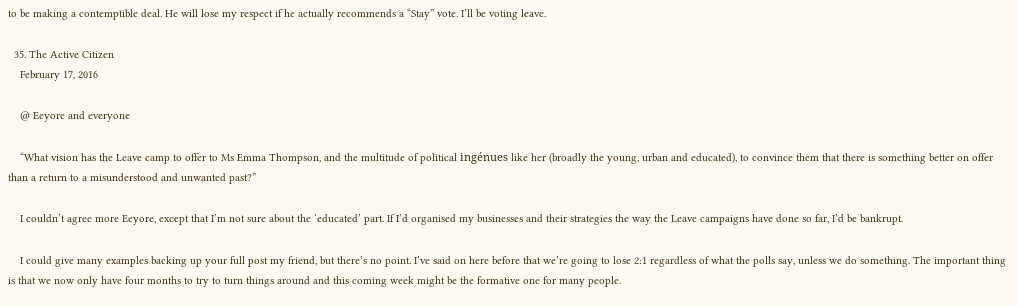to be making a contemptible deal. He will lose my respect if he actually recommends a “Stay” vote. I’ll be voting leave.

  35. The Active Citizen
    February 17, 2016

    @ Eeyore and everyone

    “What vision has the Leave camp to offer to Ms Emma Thompson, and the multitude of political ingénues like her (broadly the young, urban and educated), to convince them that there is something better on offer than a return to a misunderstood and unwanted past?”

    I couldn’t agree more Eeyore, except that I’m not sure about the ‘educated’ part. If I’d organised my businesses and their strategies the way the Leave campaigns have done so far, I’d be bankrupt.

    I could give many examples backing up your full post my friend, but there’s no point. I’ve said on here before that we’re going to lose 2:1 regardless of what the polls say, unless we do something. The important thing is that we now only have four months to try to turn things around and this coming week might be the formative one for many people.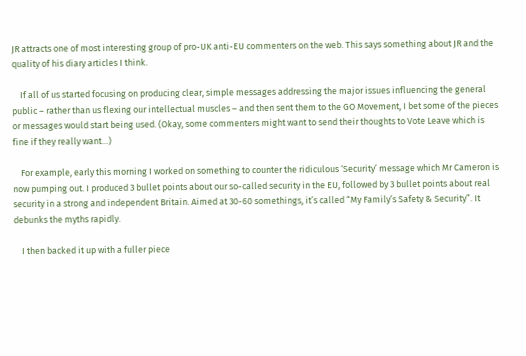JR attracts one of most interesting group of pro-UK anti-EU commenters on the web. This says something about JR and the quality of his diary articles I think.

    If all of us started focusing on producing clear, simple messages addressing the major issues influencing the general public – rather than us flexing our intellectual muscles – and then sent them to the GO Movement, I bet some of the pieces or messages would start being used. (Okay, some commenters might want to send their thoughts to Vote Leave which is fine if they really want…)

    For example, early this morning I worked on something to counter the ridiculous ‘Security’ message which Mr Cameron is now pumping out. I produced 3 bullet points about our so-called security in the EU, followed by 3 bullet points about real security in a strong and independent Britain. Aimed at 30-60 somethings, it’s called “My Family’s Safety & Security”. It debunks the myths rapidly.

    I then backed it up with a fuller piece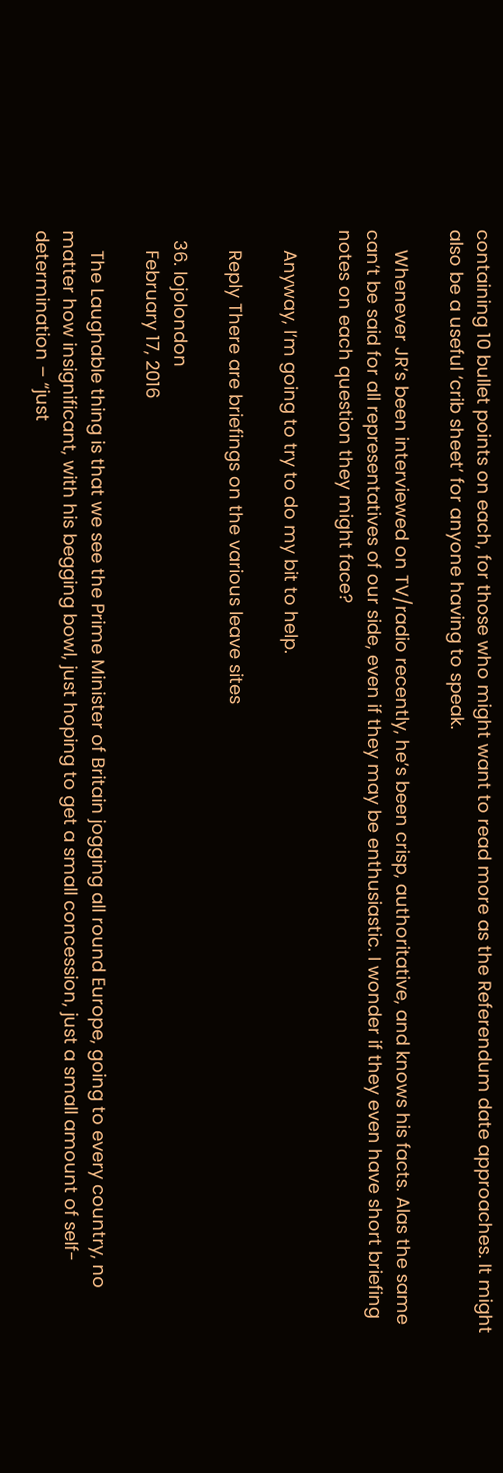containing 10 bullet points on each, for those who might want to read more as the Referendum date approaches. It might also be a useful ‘crib sheet’ for anyone having to speak.

    Whenever JR’s been interviewed on TV/radio recently, he’s been crisp, authoritative, and knows his facts. Alas the same can’t be said for all representatives of our side, even if they may be enthusiastic. I wonder if they even have short briefing notes on each question they might face?

    Anyway, I’m going to try to do my bit to help.

    Reply There are briefings on the various leave sites

  36. lojolondon
    February 17, 2016

    The Laughable thing is that we see the Prime Minister of Britain jogging all round Europe, going to every country, no matter how insignificant, with his begging bowl, just hoping to get a small concession, just a small amount of self-determination – “just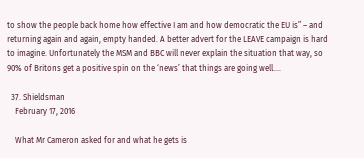to show the people back home how effective I am and how democratic the EU is” – and returning again and again, empty handed. A better advert for the LEAVE campaign is hard to imagine. Unfortunately the MSM and BBC will never explain the situation that way, so 90% of Britons get a positive spin on the ‘news’ that things are going well….

  37. Shieldsman
    February 17, 2016

    What Mr Cameron asked for and what he gets is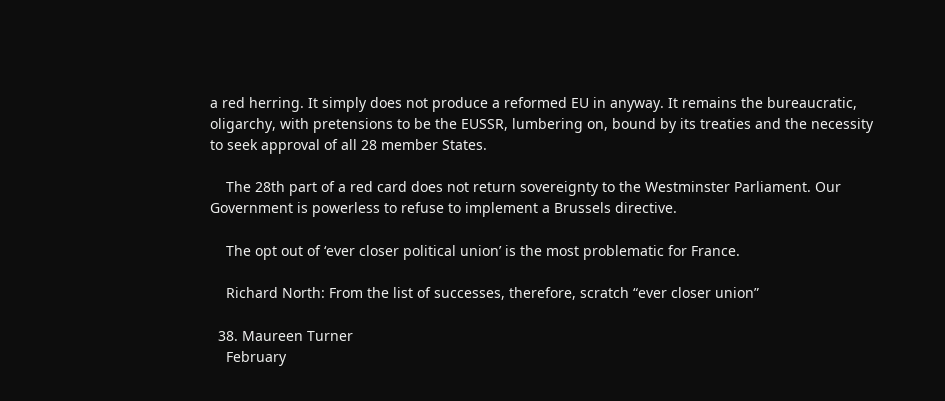a red herring. It simply does not produce a reformed EU in anyway. It remains the bureaucratic, oligarchy, with pretensions to be the EUSSR, lumbering on, bound by its treaties and the necessity to seek approval of all 28 member States.

    The 28th part of a red card does not return sovereignty to the Westminster Parliament. Our Government is powerless to refuse to implement a Brussels directive.

    The opt out of ‘ever closer political union’ is the most problematic for France.

    Richard North: From the list of successes, therefore, scratch “ever closer union”

  38. Maureen Turner
    February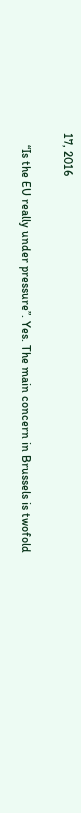17, 2016

    “Is the EU really under pressure”. Yes. The main concern in Brussels is twofold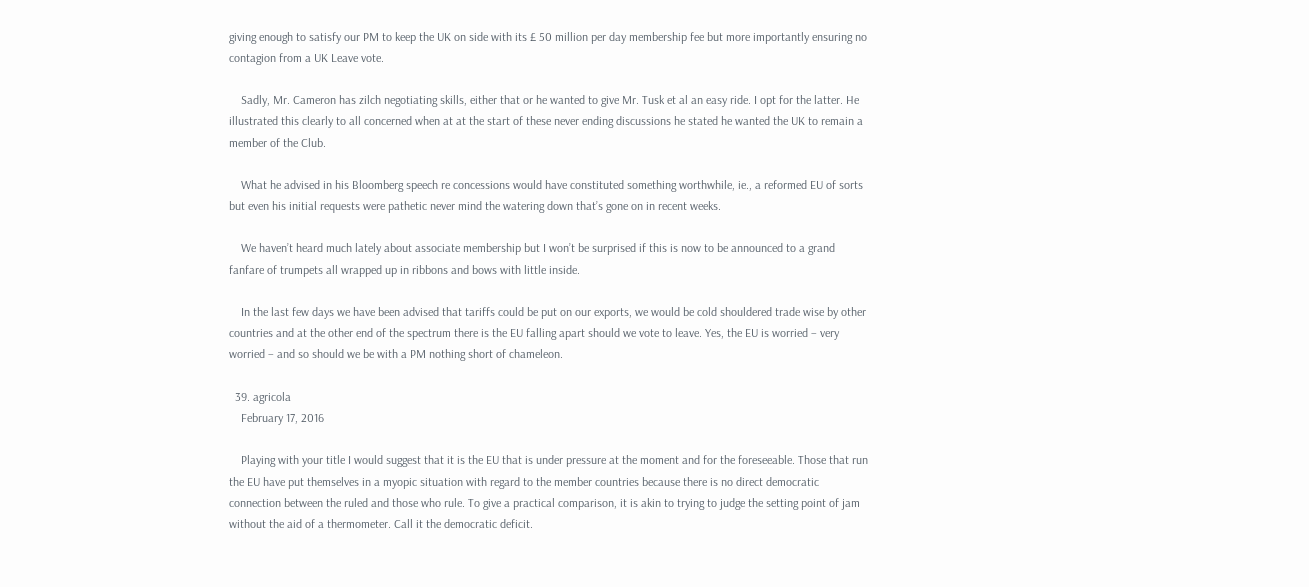giving enough to satisfy our PM to keep the UK on side with its £ 50 million per day membership fee but more importantly ensuring no contagion from a UK Leave vote.

    Sadly, Mr. Cameron has zilch negotiating skills, either that or he wanted to give Mr. Tusk et al an easy ride. I opt for the latter. He illustrated this clearly to all concerned when at at the start of these never ending discussions he stated he wanted the UK to remain a member of the Club.

    What he advised in his Bloomberg speech re concessions would have constituted something worthwhile, ie., a reformed EU of sorts but even his initial requests were pathetic never mind the watering down that’s gone on in recent weeks.

    We haven’t heard much lately about associate membership but I won’t be surprised if this is now to be announced to a grand fanfare of trumpets all wrapped up in ribbons and bows with little inside.

    In the last few days we have been advised that tariffs could be put on our exports, we would be cold shouldered trade wise by other countries and at the other end of the spectrum there is the EU falling apart should we vote to leave. Yes, the EU is worried – very worried – and so should we be with a PM nothing short of chameleon.

  39. agricola
    February 17, 2016

    Playing with your title I would suggest that it is the EU that is under pressure at the moment and for the foreseeable. Those that run the EU have put themselves in a myopic situation with regard to the member countries because there is no direct democratic connection between the ruled and those who rule. To give a practical comparison, it is akin to trying to judge the setting point of jam without the aid of a thermometer. Call it the democratic deficit.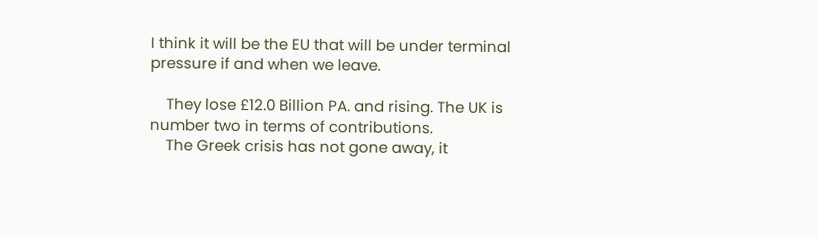I think it will be the EU that will be under terminal pressure if and when we leave.

    They lose £12.0 Billion PA. and rising. The UK is number two in terms of contributions.
    The Greek crisis has not gone away, it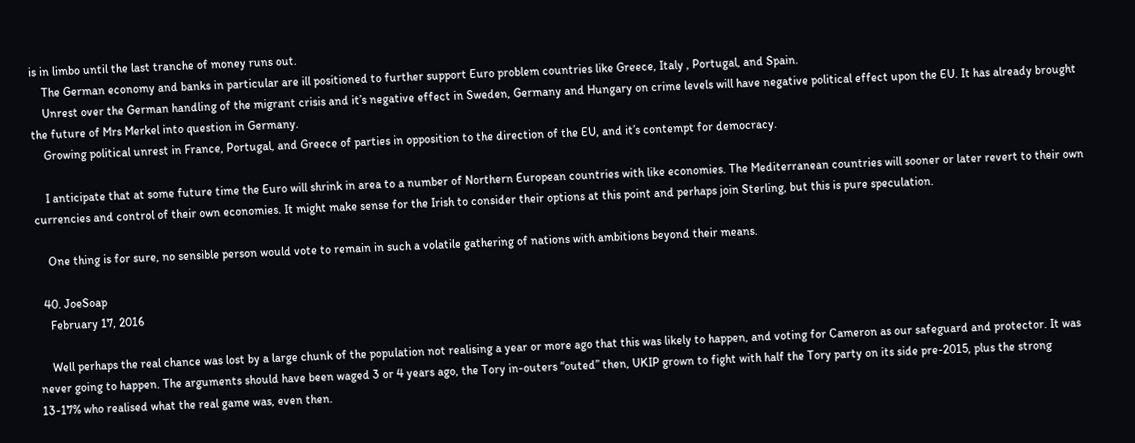is in limbo until the last tranche of money runs out.
    The German economy and banks in particular are ill positioned to further support Euro problem countries like Greece, Italy , Portugal, and Spain.
    Unrest over the German handling of the migrant crisis and it’s negative effect in Sweden, Germany and Hungary on crime levels will have negative political effect upon the EU. It has already brought the future of Mrs Merkel into question in Germany.
    Growing political unrest in France, Portugal, and Greece of parties in opposition to the direction of the EU, and it’s contempt for democracy.

    I anticipate that at some future time the Euro will shrink in area to a number of Northern European countries with like economies. The Mediterranean countries will sooner or later revert to their own currencies and control of their own economies. It might make sense for the Irish to consider their options at this point and perhaps join Sterling, but this is pure speculation.

    One thing is for sure, no sensible person would vote to remain in such a volatile gathering of nations with ambitions beyond their means.

  40. JoeSoap
    February 17, 2016

    Well perhaps the real chance was lost by a large chunk of the population not realising a year or more ago that this was likely to happen, and voting for Cameron as our safeguard and protector. It was never going to happen. The arguments should have been waged 3 or 4 years ago, the Tory in-outers “outed” then, UKIP grown to fight with half the Tory party on its side pre-2015, plus the strong 13-17% who realised what the real game was, even then.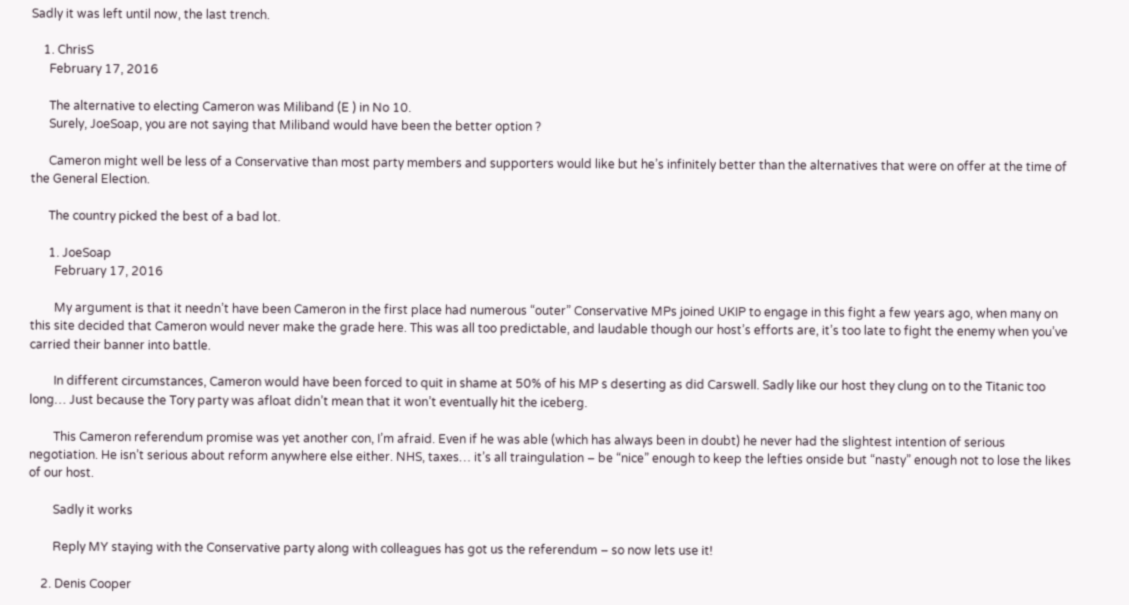Sadly it was left until now, the last trench.

    1. ChrisS
      February 17, 2016

      The alternative to electing Cameron was Miliband (E ) in No 10.
      Surely, JoeSoap, you are not saying that Miliband would have been the better option ?

      Cameron might well be less of a Conservative than most party members and supporters would like but he’s infinitely better than the alternatives that were on offer at the time of the General Election.

      The country picked the best of a bad lot.

      1. JoeSoap
        February 17, 2016

        My argument is that it needn’t have been Cameron in the first place had numerous “outer” Conservative MPs joined UKIP to engage in this fight a few years ago, when many on this site decided that Cameron would never make the grade here. This was all too predictable, and laudable though our host’s efforts are, it’s too late to fight the enemy when you’ve carried their banner into battle.

        In different circumstances, Cameron would have been forced to quit in shame at 50% of his MP s deserting as did Carswell. Sadly like our host they clung on to the Titanic too long… Just because the Tory party was afloat didn’t mean that it won’t eventually hit the iceberg.

        This Cameron referendum promise was yet another con, I’m afraid. Even if he was able (which has always been in doubt) he never had the slightest intention of serious negotiation. He isn’t serious about reform anywhere else either. NHS, taxes… it’s all traingulation – be “nice” enough to keep the lefties onside but “nasty” enough not to lose the likes of our host.

        Sadly it works

        Reply MY staying with the Conservative party along with colleagues has got us the referendum – so now lets use it!

    2. Denis Cooper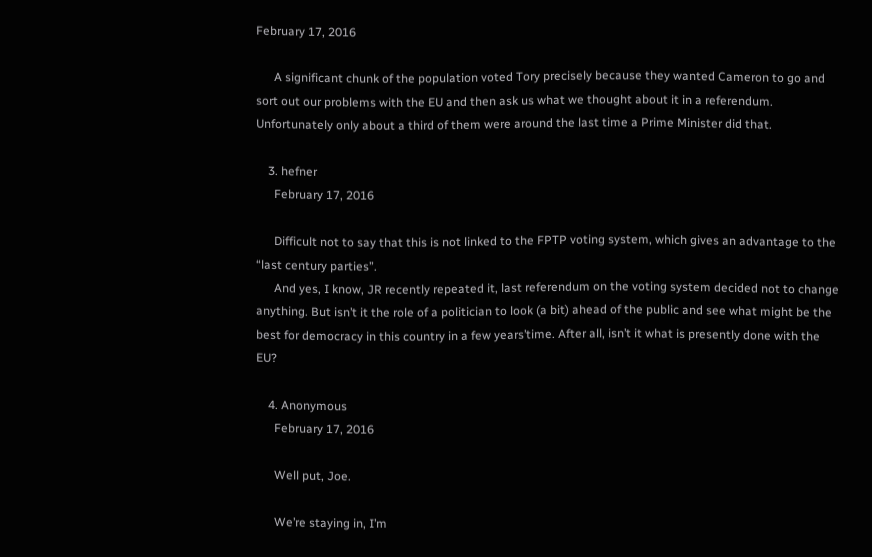February 17, 2016

      A significant chunk of the population voted Tory precisely because they wanted Cameron to go and sort out our problems with the EU and then ask us what we thought about it in a referendum. Unfortunately only about a third of them were around the last time a Prime Minister did that.

    3. hefner
      February 17, 2016

      Difficult not to say that this is not linked to the FPTP voting system, which gives an advantage to the “last century parties”.
      And yes, I know, JR recently repeated it, last referendum on the voting system decided not to change anything. But isn’t it the role of a politician to look (a bit) ahead of the public and see what might be the best for democracy in this country in a few years’time. After all, isn’t it what is presently done with the EU?

    4. Anonymous
      February 17, 2016

      Well put, Joe.

      We’re staying in, I’m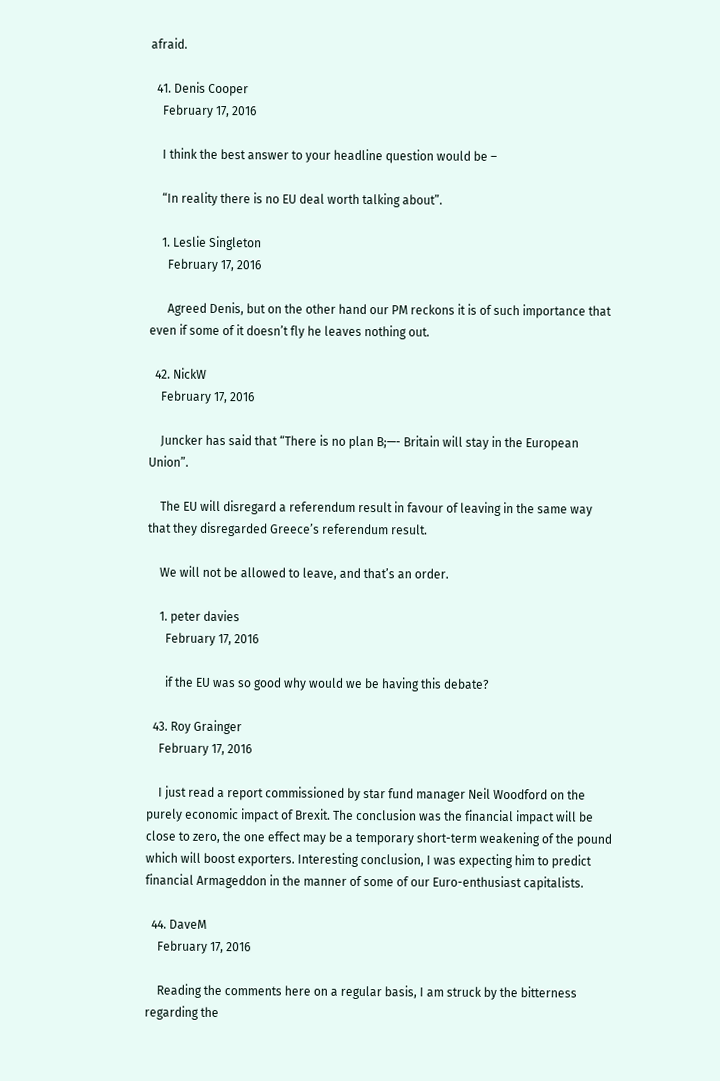afraid.

  41. Denis Cooper
    February 17, 2016

    I think the best answer to your headline question would be –

    “In reality there is no EU deal worth talking about”.

    1. Leslie Singleton
      February 17, 2016

      Agreed Denis, but on the other hand our PM reckons it is of such importance that even if some of it doesn’t fly he leaves nothing out.

  42. NickW
    February 17, 2016

    Juncker has said that “There is no plan B;—- Britain will stay in the European Union”.

    The EU will disregard a referendum result in favour of leaving in the same way that they disregarded Greece’s referendum result.

    We will not be allowed to leave, and that’s an order.

    1. peter davies
      February 17, 2016

      if the EU was so good why would we be having this debate?

  43. Roy Grainger
    February 17, 2016

    I just read a report commissioned by star fund manager Neil Woodford on the purely economic impact of Brexit. The conclusion was the financial impact will be close to zero, the one effect may be a temporary short-term weakening of the pound which will boost exporters. Interesting conclusion, I was expecting him to predict financial Armageddon in the manner of some of our Euro-enthusiast capitalists.

  44. DaveM
    February 17, 2016

    Reading the comments here on a regular basis, I am struck by the bitterness regarding the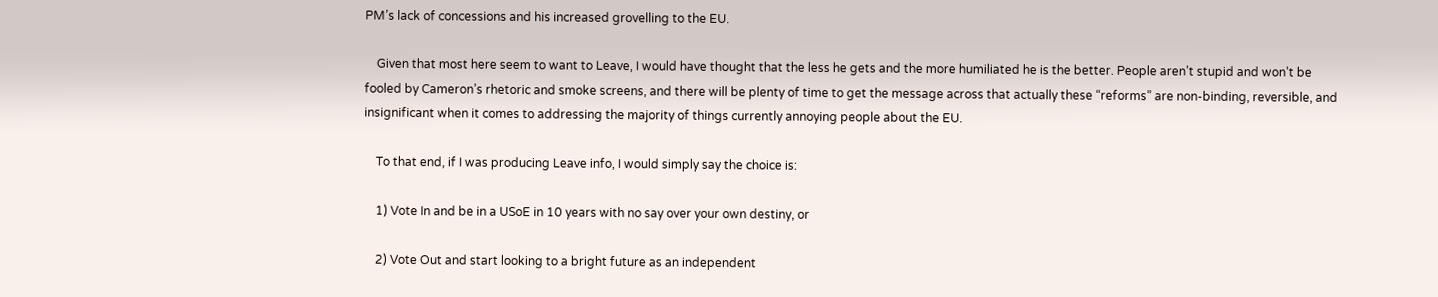PM’s lack of concessions and his increased grovelling to the EU.

    Given that most here seem to want to Leave, I would have thought that the less he gets and the more humiliated he is the better. People aren’t stupid and won’t be fooled by Cameron’s rhetoric and smoke screens, and there will be plenty of time to get the message across that actually these “reforms” are non-binding, reversible, and insignificant when it comes to addressing the majority of things currently annoying people about the EU.

    To that end, if I was producing Leave info, I would simply say the choice is:

    1) Vote In and be in a USoE in 10 years with no say over your own destiny, or

    2) Vote Out and start looking to a bright future as an independent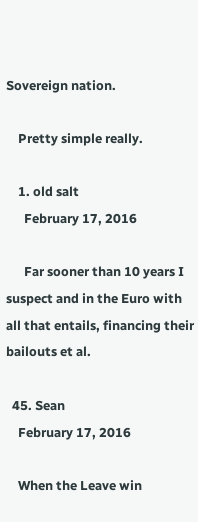Sovereign nation.

    Pretty simple really.

    1. old salt
      February 17, 2016

      Far sooner than 10 years I suspect and in the Euro with all that entails, financing their bailouts et al.

  45. Sean
    February 17, 2016

    When the Leave win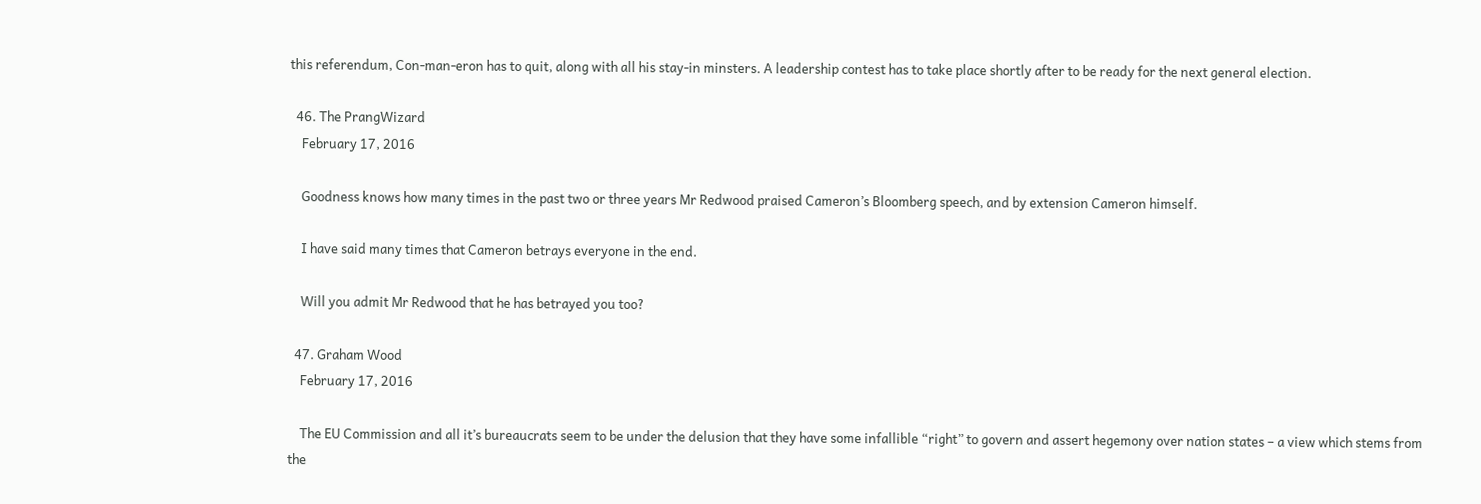this referendum, Con-man-eron has to quit, along with all his stay-in minsters. A leadership contest has to take place shortly after to be ready for the next general election.

  46. The PrangWizard
    February 17, 2016

    Goodness knows how many times in the past two or three years Mr Redwood praised Cameron’s Bloomberg speech, and by extension Cameron himself.

    I have said many times that Cameron betrays everyone in the end.

    Will you admit Mr Redwood that he has betrayed you too?

  47. Graham Wood
    February 17, 2016

    The EU Commission and all it’s bureaucrats seem to be under the delusion that they have some infallible “right” to govern and assert hegemony over nation states – a view which stems from the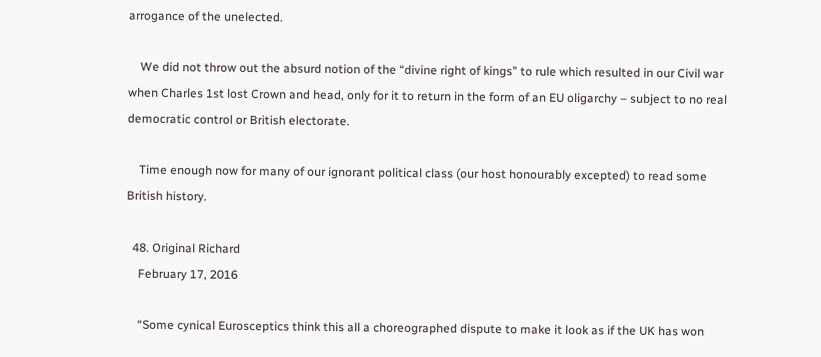arrogance of the unelected.

    We did not throw out the absurd notion of the “divine right of kings” to rule which resulted in our Civil war when Charles 1st lost Crown and head, only for it to return in the form of an EU oligarchy – subject to no real democratic control or British electorate.

    Time enough now for many of our ignorant political class (our host honourably excepted) to read some British history.

  48. Original Richard
    February 17, 2016

    “Some cynical Eurosceptics think this all a choreographed dispute to make it look as if the UK has won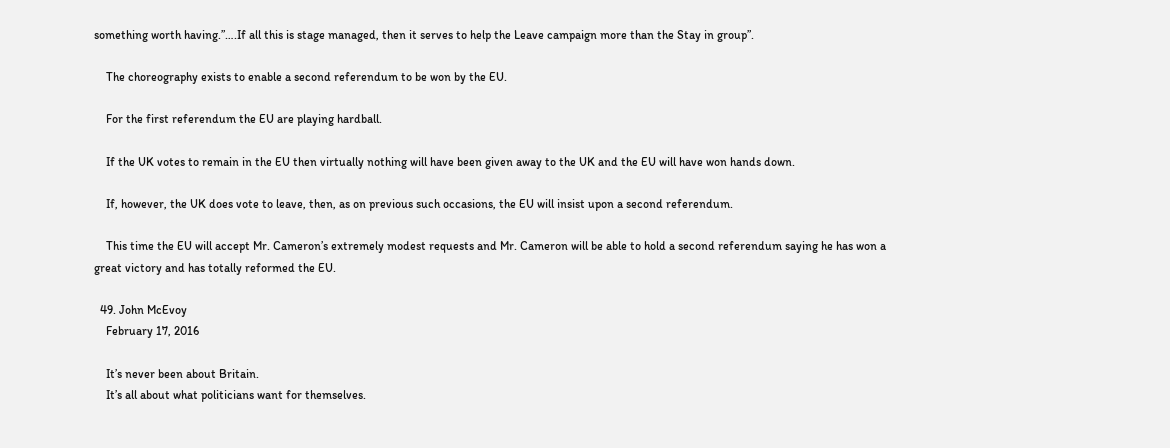something worth having.”….If all this is stage managed, then it serves to help the Leave campaign more than the Stay in group”.

    The choreography exists to enable a second referendum to be won by the EU.

    For the first referendum the EU are playing hardball.

    If the UK votes to remain in the EU then virtually nothing will have been given away to the UK and the EU will have won hands down.

    If, however, the UK does vote to leave, then, as on previous such occasions, the EU will insist upon a second referendum.

    This time the EU will accept Mr. Cameron’s extremely modest requests and Mr. Cameron will be able to hold a second referendum saying he has won a great victory and has totally reformed the EU.

  49. John McEvoy
    February 17, 2016

    It’s never been about Britain.
    It’s all about what politicians want for themselves.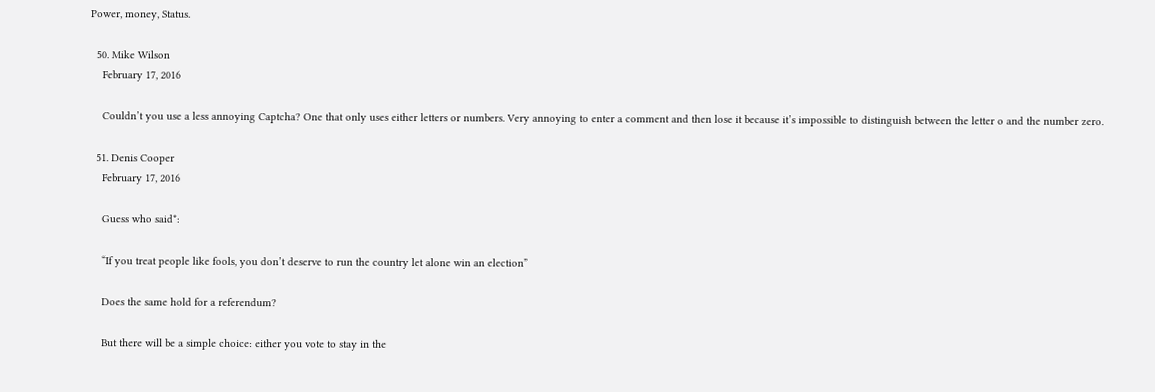Power, money, Status.

  50. Mike Wilson
    February 17, 2016

    Couldn’t you use a less annoying Captcha? One that only uses either letters or numbers. Very annoying to enter a comment and then lose it because it’s impossible to distinguish between the letter o and the number zero.

  51. Denis Cooper
    February 17, 2016

    Guess who said*:

    “If you treat people like fools, you don’t deserve to run the country let alone win an election”

    Does the same hold for a referendum?

    But there will be a simple choice: either you vote to stay in the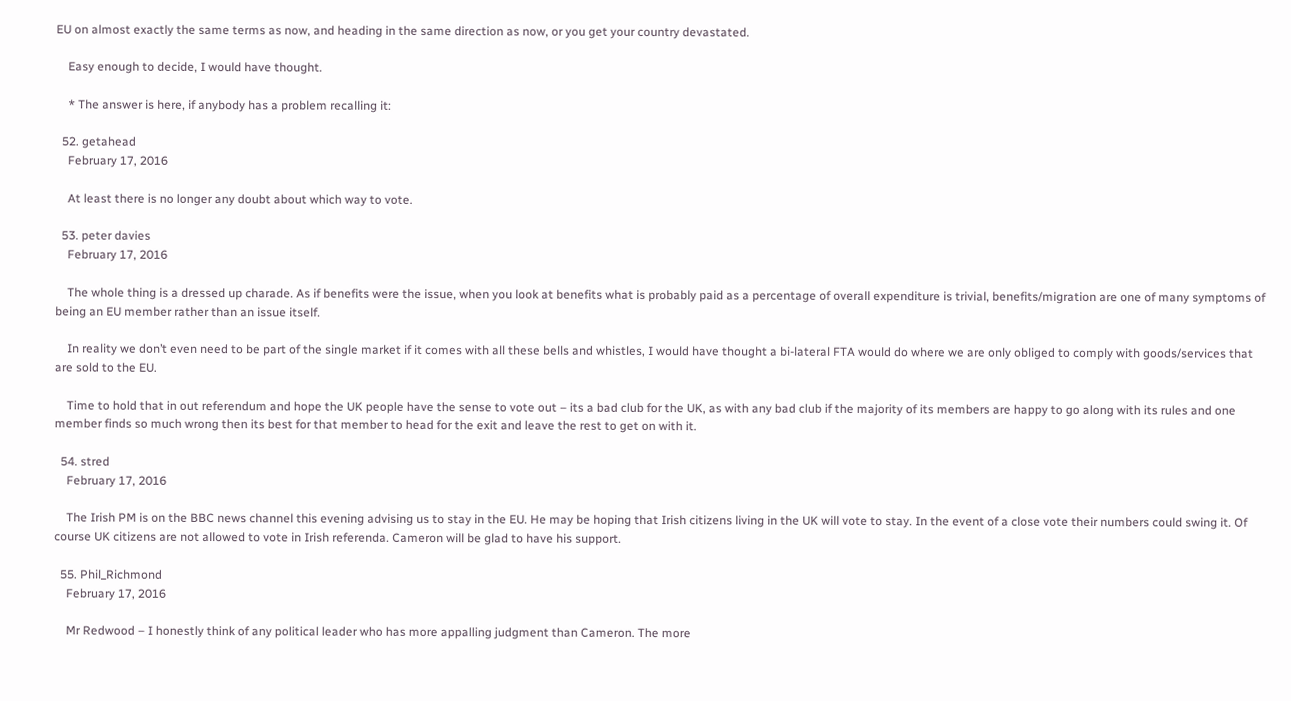EU on almost exactly the same terms as now, and heading in the same direction as now, or you get your country devastated.

    Easy enough to decide, I would have thought.

    * The answer is here, if anybody has a problem recalling it:

  52. getahead
    February 17, 2016

    At least there is no longer any doubt about which way to vote.

  53. peter davies
    February 17, 2016

    The whole thing is a dressed up charade. As if benefits were the issue, when you look at benefits what is probably paid as a percentage of overall expenditure is trivial, benefits/migration are one of many symptoms of being an EU member rather than an issue itself.

    In reality we don’t even need to be part of the single market if it comes with all these bells and whistles, I would have thought a bi-lateral FTA would do where we are only obliged to comply with goods/services that are sold to the EU.

    Time to hold that in out referendum and hope the UK people have the sense to vote out – its a bad club for the UK, as with any bad club if the majority of its members are happy to go along with its rules and one member finds so much wrong then its best for that member to head for the exit and leave the rest to get on with it.

  54. stred
    February 17, 2016

    The Irish PM is on the BBC news channel this evening advising us to stay in the EU. He may be hoping that Irish citizens living in the UK will vote to stay. In the event of a close vote their numbers could swing it. Of course UK citizens are not allowed to vote in Irish referenda. Cameron will be glad to have his support.

  55. Phil_Richmond
    February 17, 2016

    Mr Redwood – I honestly think of any political leader who has more appalling judgment than Cameron. The more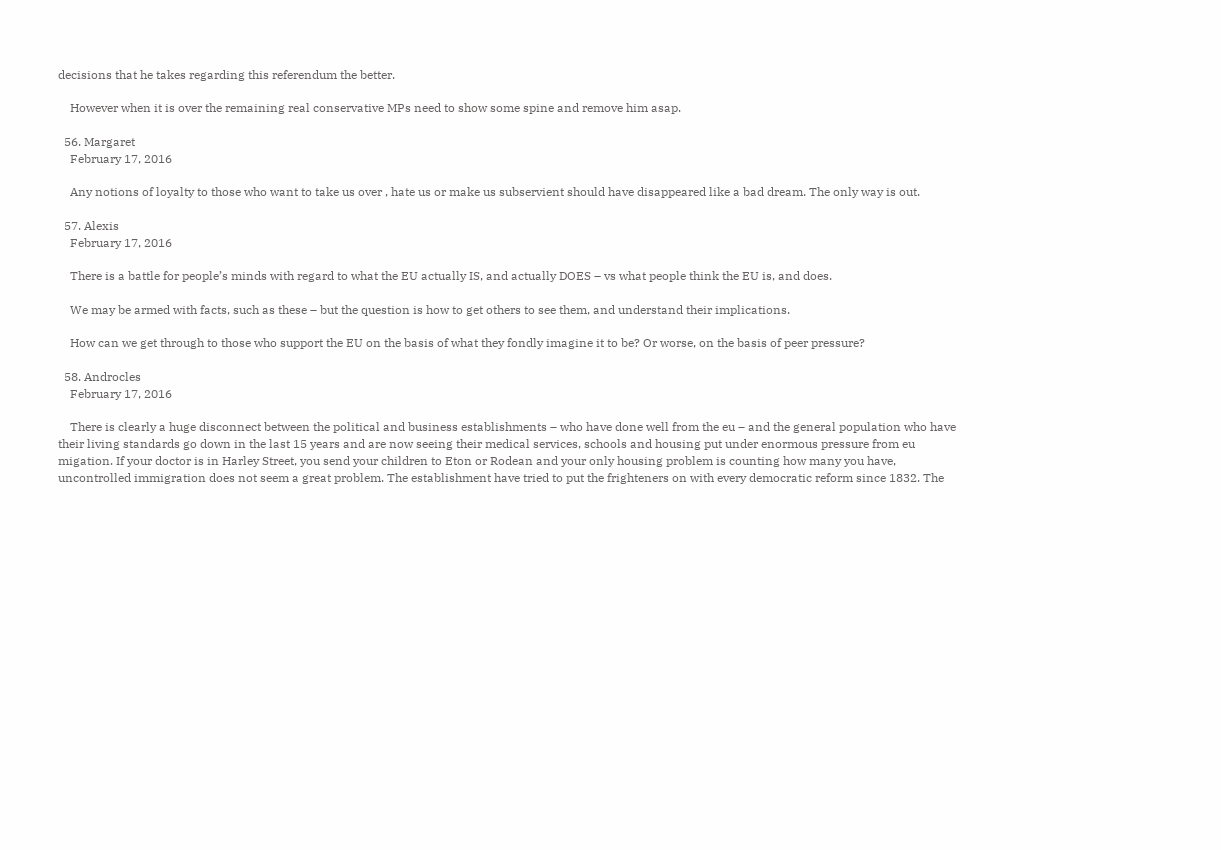decisions that he takes regarding this referendum the better.

    However when it is over the remaining real conservative MPs need to show some spine and remove him asap.

  56. Margaret
    February 17, 2016

    Any notions of loyalty to those who want to take us over , hate us or make us subservient should have disappeared like a bad dream. The only way is out.

  57. Alexis
    February 17, 2016

    There is a battle for people’s minds with regard to what the EU actually IS, and actually DOES – vs what people think the EU is, and does.

    We may be armed with facts, such as these – but the question is how to get others to see them, and understand their implications.

    How can we get through to those who support the EU on the basis of what they fondly imagine it to be? Or worse, on the basis of peer pressure?

  58. Androcles
    February 17, 2016

    There is clearly a huge disconnect between the political and business establishments – who have done well from the eu – and the general population who have their living standards go down in the last 15 years and are now seeing their medical services, schools and housing put under enormous pressure from eu migation. If your doctor is in Harley Street, you send your children to Eton or Rodean and your only housing problem is counting how many you have, uncontrolled immigration does not seem a great problem. The establishment have tried to put the frighteners on with every democratic reform since 1832. The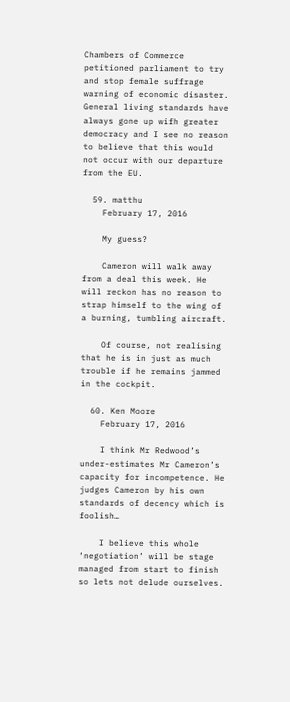Chambers of Commerce petitioned parliament to try and stop female suffrage warning of economic disaster. General living standards have always gone up wifh greater democracy and I see no reason to believe that this would not occur with our departure from the EU.

  59. matthu
    February 17, 2016

    My guess?

    Cameron will walk away from a deal this week. He will reckon has no reason to strap himself to the wing of a burning, tumbling aircraft.

    Of course, not realising that he is in just as much trouble if he remains jammed in the cockpit.

  60. Ken Moore
    February 17, 2016

    I think Mr Redwood’s under-estimates Mr Cameron’s capacity for incompetence. He judges Cameron by his own standards of decency which is foolish…

    I believe this whole ‘negotiation’ will be stage managed from start to finish so lets not delude ourselves.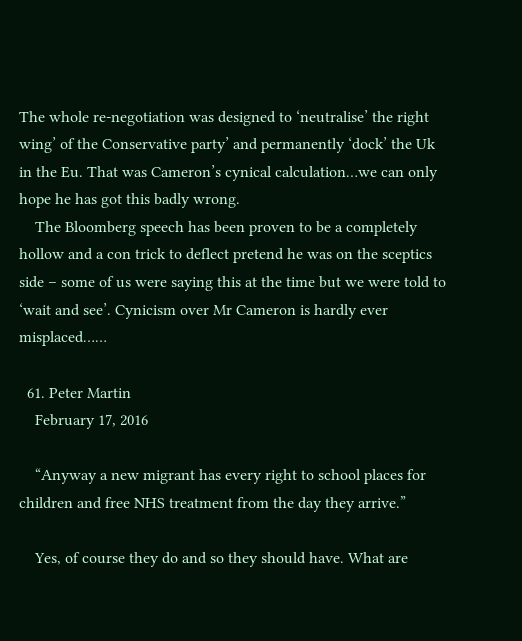The whole re-negotiation was designed to ‘neutralise’ the right wing’ of the Conservative party’ and permanently ‘dock’ the Uk in the Eu. That was Cameron’s cynical calculation…we can only hope he has got this badly wrong.
    The Bloomberg speech has been proven to be a completely hollow and a con trick to deflect pretend he was on the sceptics side – some of us were saying this at the time but we were told to ‘wait and see’. Cynicism over Mr Cameron is hardly ever misplaced……

  61. Peter Martin
    February 17, 2016

    “Anyway a new migrant has every right to school places for children and free NHS treatment from the day they arrive.”

    Yes, of course they do and so they should have. What are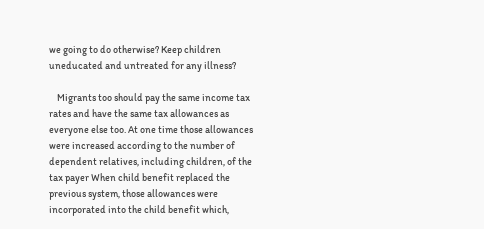we going to do otherwise? Keep children uneducated and untreated for any illness?

    Migrants too should pay the same income tax rates and have the same tax allowances as everyone else too. At one time those allowances were increased according to the number of dependent relatives, including children, of the tax payer When child benefit replaced the previous system, those allowances were incorporated into the child benefit which,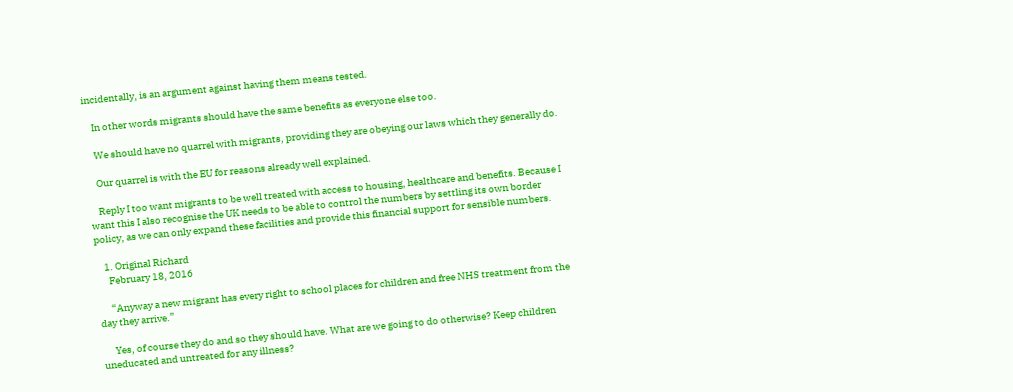incidentally, is an argument against having them means tested.

    In other words migrants should have the same benefits as everyone else too.

    We should have no quarrel with migrants, providing they are obeying our laws which they generally do.

    Our quarrel is with the EU for reasons already well explained.

    Reply I too want migrants to be well treated with access to housing, healthcare and benefits. Because I want this I also recognise the UK needs to be able to control the numbers by settling its own border policy, as we can only expand these facilities and provide this financial support for sensible numbers.

    1. Original Richard
      February 18, 2016

      “Anyway a new migrant has every right to school places for children and free NHS treatment from the day they arrive.”

      Yes, of course they do and so they should have. What are we going to do otherwise? Keep children uneducated and untreated for any illness?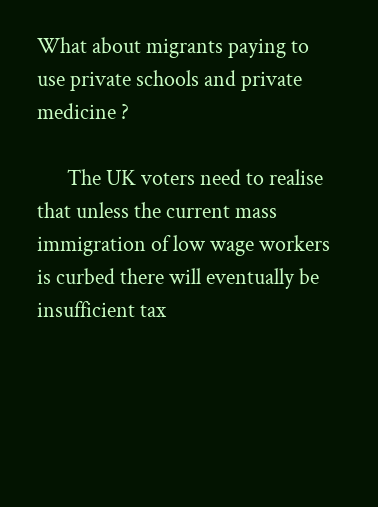What about migrants paying to use private schools and private medicine ?

      The UK voters need to realise that unless the current mass immigration of low wage workers is curbed there will eventually be insufficient tax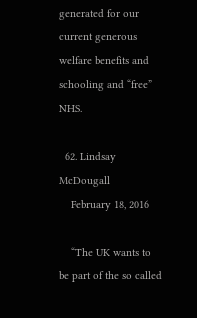generated for our current generous welfare benefits and schooling and “free” NHS.

  62. Lindsay McDougall
    February 18, 2016

    “The UK wants to be part of the so called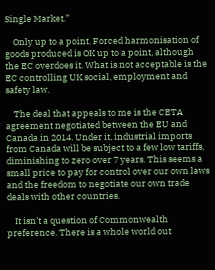Single Market.”

    Only up to a point. Forced harmonisation of goods produced is OK up to a point, although the EC overdoes it. What is not acceptable is the EC controlling UK social, employment and safety law.

    The deal that appeals to me is the CETA agreement negotiated between the EU and Canada in 2014. Under it, industrial imports from Canada will be subject to a few low tariffs, diminishing to zero over 7 years. This seems a small price to pay for control over our own laws and the freedom to negotiate our own trade deals with other countries.

    It isn’t a question of Commonwealth preference. There is a whole world out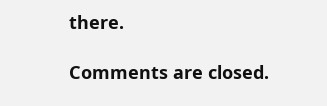there.

Comments are closed.